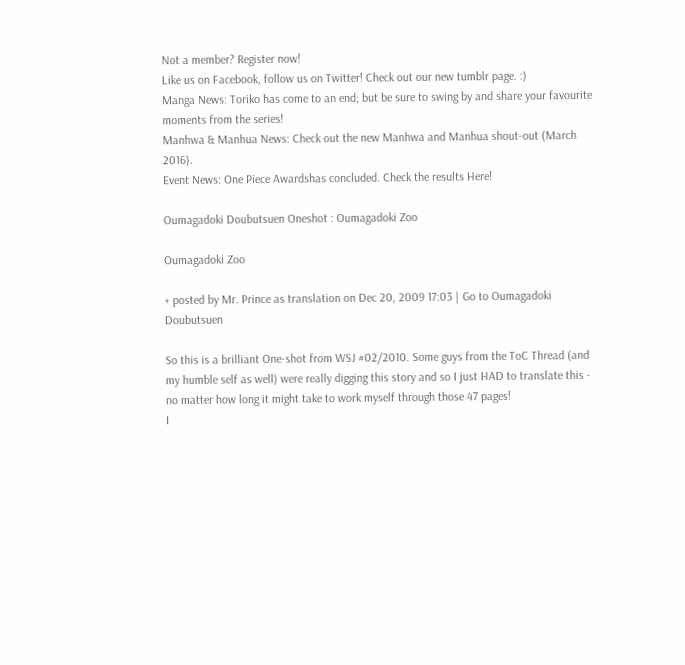Not a member? Register now!
Like us on Facebook, follow us on Twitter! Check out our new tumblr page. :)
Manga News: Toriko has come to an end; but be sure to swing by and share your favourite moments from the series!
Manhwa & Manhua News: Check out the new Manhwa and Manhua shout-out (March 2016).
Event News: One Piece Awardshas concluded. Check the results Here!

Oumagadoki Doubutsuen Oneshot : Oumagadoki Zoo

Oumagadoki Zoo

+ posted by Mr. Prince as translation on Dec 20, 2009 17:03 | Go to Oumagadoki Doubutsuen

So this is a brilliant One-shot from WSJ #02/2010. Some guys from the ToC Thread (and my humble self as well) were really digging this story and so I just HAD to translate this - no matter how long it might take to work myself through those 47 pages!
I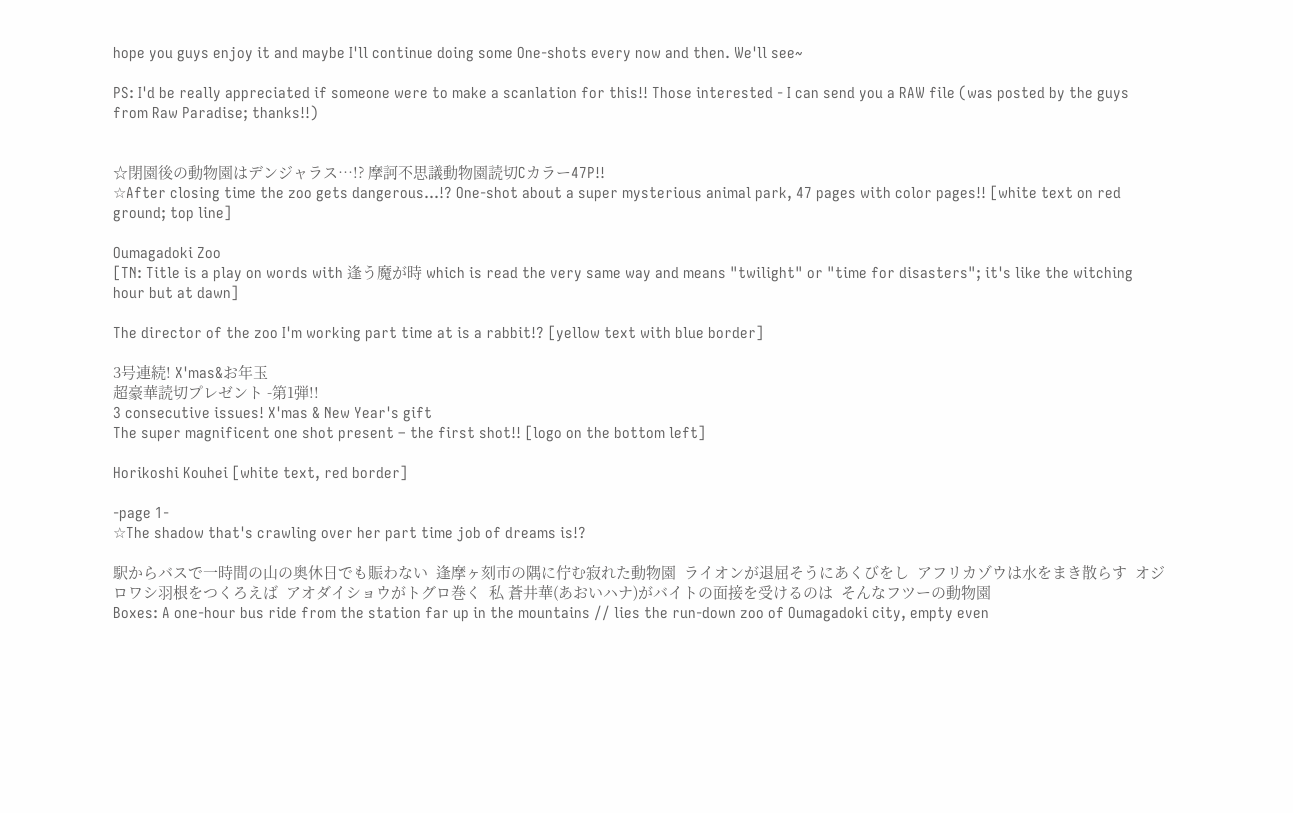hope you guys enjoy it and maybe I'll continue doing some One-shots every now and then. We'll see~

PS: I'd be really appreciated if someone were to make a scanlation for this!! Those interested - I can send you a RAW file (was posted by the guys from Raw Paradise; thanks!!)


☆閉園後の動物園はデンジャラス…!? 摩訶不思議動物園読切Cカラー47P!!
☆After closing time the zoo gets dangerous…!? One-shot about a super mysterious animal park, 47 pages with color pages!! [white text on red ground; top line]

Oumagadoki Zoo
[TN: Title is a play on words with 逢う魔が時 which is read the very same way and means "twilight" or "time for disasters"; it's like the witching hour but at dawn]

The director of the zoo I'm working part time at is a rabbit!? [yellow text with blue border]

3号連続! X'mas&お年玉
超豪華読切プレゼント -第1弾!!
3 consecutive issues! X'mas & New Year's gift
The super magnificent one shot present – the first shot!! [logo on the bottom left]

Horikoshi Kouhei [white text, red border]

-page 1-
☆The shadow that's crawling over her part time job of dreams is!?

駅からバスで一時間の山の奥休日でも賑わない  逢摩ヶ刻市の隅に佇む寂れた動物園  ライオンが退屈そうにあくびをし  アフリカゾウは水をまき散らす  オジロワシ羽根をつくろえば  アオダイショウがトグロ巻く  私 蒼井華(あおいハナ)がバイトの面接を受けるのは  そんなフツーの動物園
Boxes: A one-hour bus ride from the station far up in the mountains // lies the run-down zoo of Oumagadoki city, empty even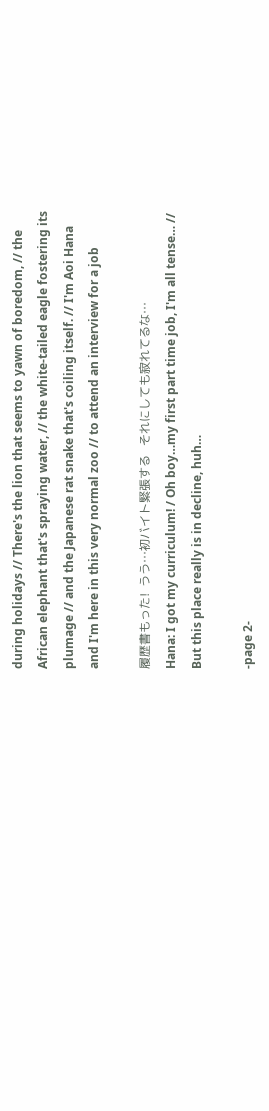during holidays // There's the lion that seems to yawn of boredom, // the African elephant that's spraying water, // the white-tailed eagle fostering its plumage // and the Japanese rat snake that's coiling itself. // I'm Aoi Hana and I'm here in this very normal zoo // to attend an interview for a job

履歴書もった!  うう…初バイト緊張する   それにしても寂れてるな…
Hana: I got my curriculum! / Oh boy…my first part time job, I'm all tense… // But this place really is in decline, huh…

-page 2-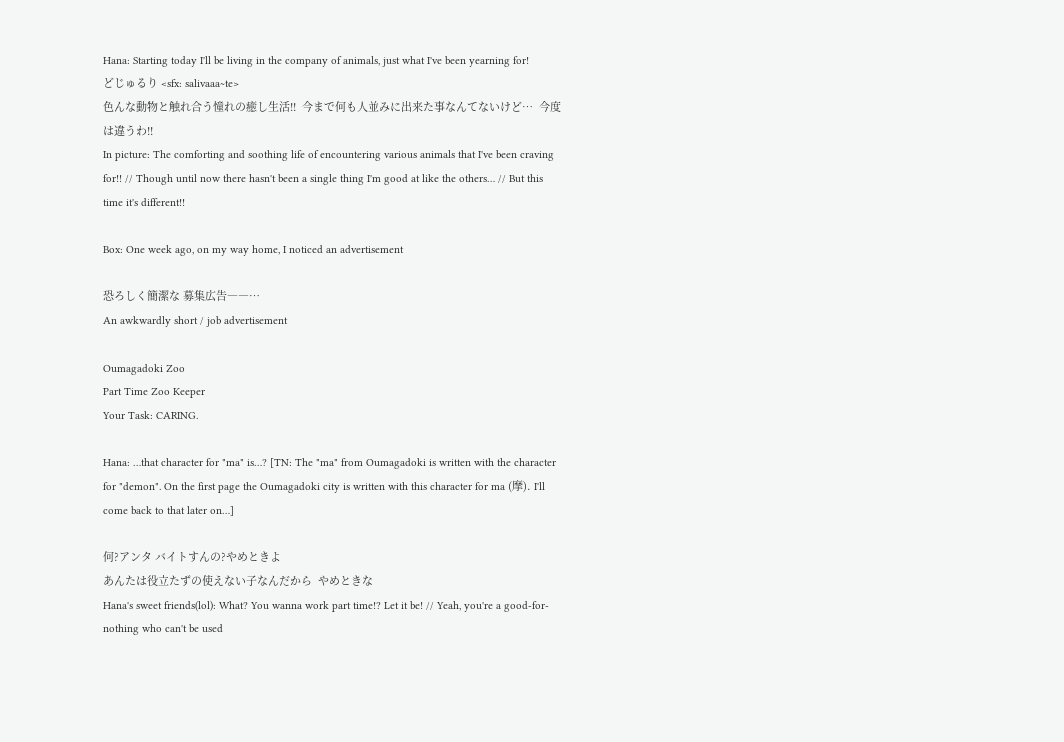Hana: Starting today I'll be living in the company of animals, just what I've been yearning for!
どじゅるり <sfx: salivaaa~te>
色んな動物と触れ合う憧れの癒し生活!!  今まで何も人並みに出来た事なんてないけど…  今度は違うわ!!
In picture: The comforting and soothing life of encountering various animals that I've been craving for!! // Though until now there hasn't been a single thing I'm good at like the others… // But this time it's different!!

Box: One week ago, on my way home, I noticed an advertisement

恐ろしく簡潔な 募集広告――…
An awkwardly short / job advertisement

Oumagadoki Zoo
Part Time Zoo Keeper
Your Task: CARING.

Hana: …that character for "ma" is…? [TN: The "ma" from Oumagadoki is written with the character for "demon". On the first page the Oumagadoki city is written with this character for ma (摩). I'll come back to that later on…]

何?アンタ バイトすんの?やめときよ
あんたは役立たずの使えない子なんだから  やめときな
Hana's sweet friends(lol): What? You wanna work part time!? Let it be! // Yeah, you're a good-for-nothing who can't be used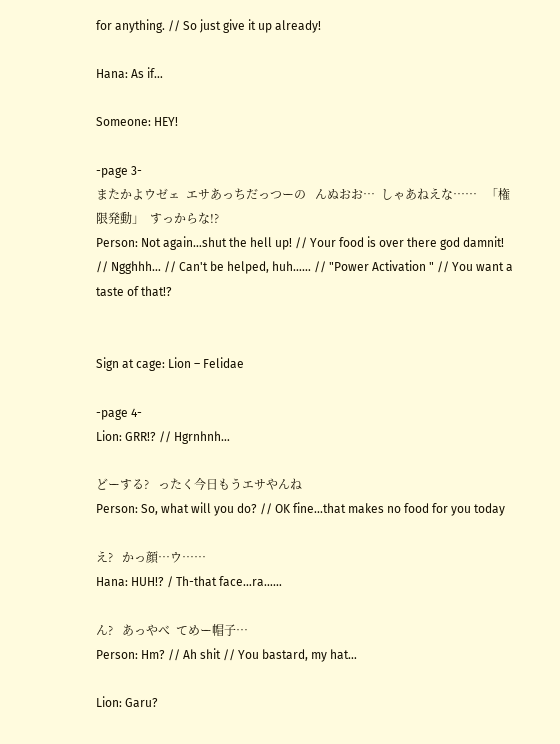for anything. // So just give it up already!

Hana: As if…

Someone: HEY!

-page 3-
またかよウゼェ  エサあっちだっつーの   んぬおお…  しゃあねえな……   「権限発動」  すっからな!?
Person: Not again…shut the hell up! // Your food is over there god damnit! // Ngghhh… // Can't be helped, huh…… // "Power Activation " // You want a taste of that!?


Sign at cage: Lion – Felidae

-page 4-
Lion: GRR!? // Hgrnhnh…

どーする?   ったく今日もうエサやんね
Person: So, what will you do? // OK fine...that makes no food for you today

え?   かっ顔…ウ……
Hana: HUH!? / Th-that face…ra……

ん?   あっやべ  てめー帽子…
Person: Hm? // Ah shit // You bastard, my hat…

Lion: Garu?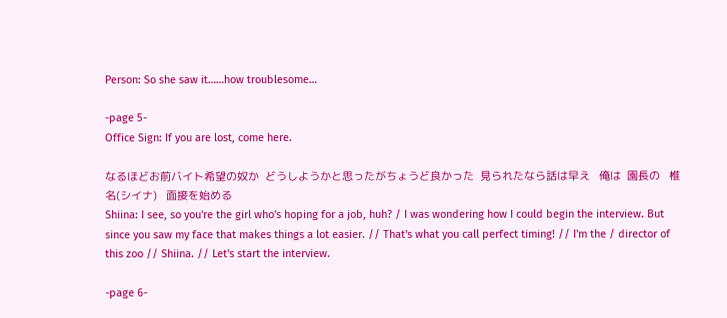Person: So she saw it……how troublesome…

-page 5-
Office Sign: If you are lost, come here.

なるほどお前バイト希望の奴か  どうしようかと思ったがちょうど良かった  見られたなら話は早え   俺は  園長の   椎名(シイナ)   面接を始める
Shiina: I see, so you're the girl who's hoping for a job, huh? / I was wondering how I could begin the interview. But since you saw my face that makes things a lot easier. // That's what you call perfect timing! // I'm the / director of this zoo // Shiina. // Let's start the interview.

-page 6-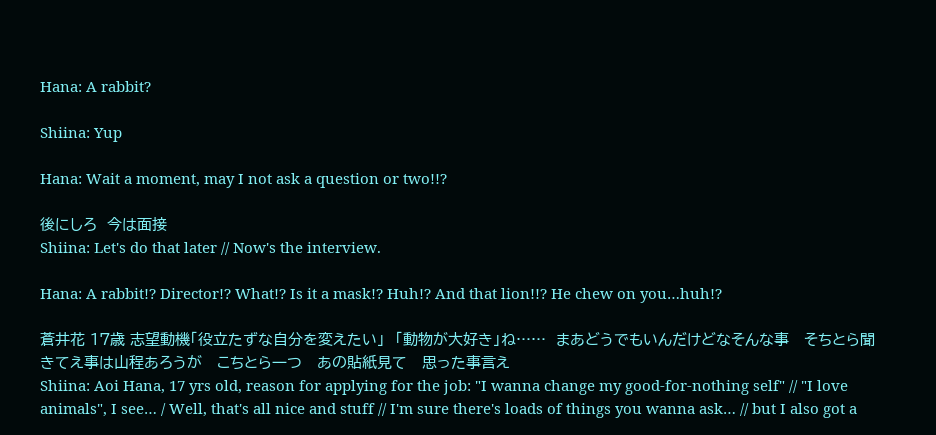Hana: A rabbit?

Shiina: Yup

Hana: Wait a moment, may I not ask a question or two!!?

後にしろ  今は面接
Shiina: Let's do that later // Now's the interview.

Hana: A rabbit!? Director!? What!? Is it a mask!? Huh!? And that lion!!? He chew on you…huh!?

蒼井花 17歳 志望動機「役立たずな自分を変えたい」  「動物が大好き」ね……  まあどうでもいんだけどなそんな事   そちとら聞きてえ事は山程あろうが   こちとら一つ   あの貼紙見て   思った事言え
Shiina: Aoi Hana, 17 yrs old, reason for applying for the job: "I wanna change my good-for-nothing self" // "I love animals", I see… / Well, that's all nice and stuff // I'm sure there's loads of things you wanna ask… // but I also got a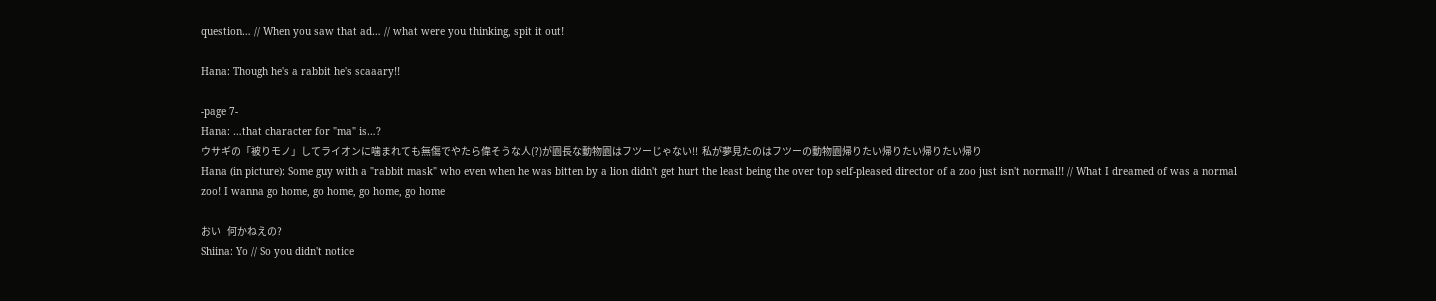question… // When you saw that ad… // what were you thinking, spit it out!

Hana: Though he's a rabbit he's scaaary!!

-page 7-
Hana: …that character for "ma" is…?
ウサギの「被りモノ」してライオンに噛まれても無傷でやたら偉そうな人(?)が園長な動物園はフツーじゃない!!  私が夢見たのはフツーの動物園帰りたい帰りたい帰りたい帰り
Hana (in picture): Some guy with a "rabbit mask" who even when he was bitten by a lion didn't get hurt the least being the over top self-pleased director of a zoo just isn't normal!! // What I dreamed of was a normal zoo! I wanna go home, go home, go home, go home

おい   何かねえの?
Shiina: Yo // So you didn't notice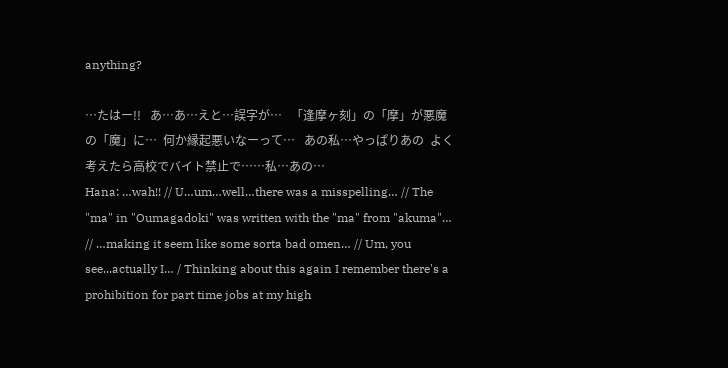anything?

…たはー!!   あ…あ…えと…誤字が…   「逢摩ヶ刻」の「摩」が悪魔の「魔」に…  何か縁起悪いなーって…   あの私…やっぱりあの  よく考えたら高校でバイト禁止で……私…あの…
Hana: …wah!! // U…um…well…there was a misspelling… // The "ma" in "Oumagadoki" was written with the "ma" from "akuma"… // …making it seem like some sorta bad omen… // Um, you see...actually I… / Thinking about this again I remember there's a prohibition for part time jobs at my high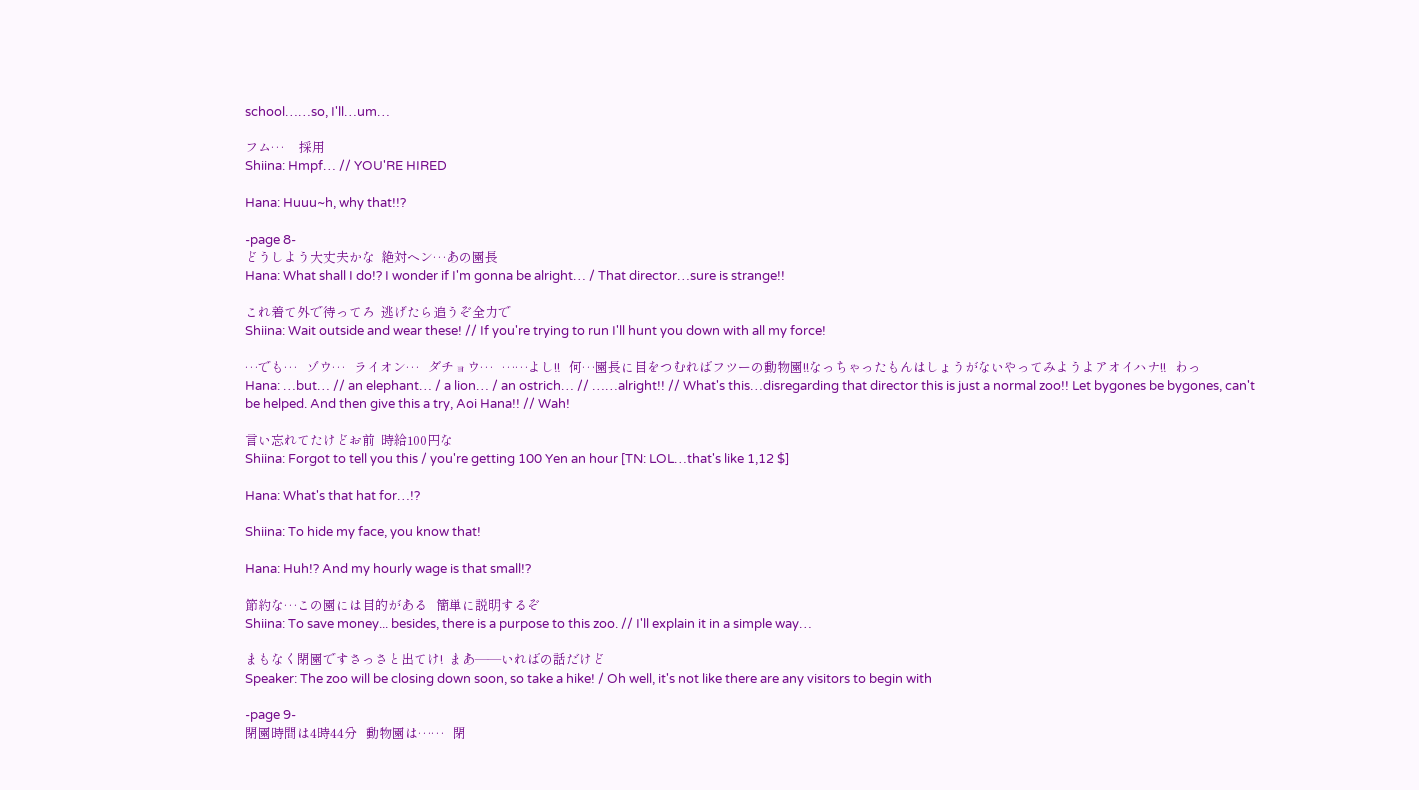school……so, I'll…um…

フム…     採用
Shiina: Hmpf… // YOU'RE HIRED

Hana: Huuu~h, why that!!?

-page 8-
どうしよう大丈夫かな  絶対ヘン…あの園長
Hana: What shall I do!? I wonder if I'm gonna be alright… / That director…sure is strange!!

これ着て外で待ってろ  逃げたら追うぞ全力で
Shiina: Wait outside and wear these! // If you're trying to run I'll hunt you down with all my force!

…でも…   ゾウ…   ライオン…   ダチョウ…   ……よし!!   何…園長に目をつむればフツーの動物園!!なっちゃったもんはしょうがないやってみようよアオイハナ!!   わっ
Hana: …but… // an elephant… / a lion… / an ostrich… // ……alright!! // What's this…disregarding that director this is just a normal zoo!! Let bygones be bygones, can't be helped. And then give this a try, Aoi Hana!! // Wah!

言い忘れてたけどお前  時給100円な
Shiina: Forgot to tell you this / you're getting 100 Yen an hour [TN: LOL…that's like 1,12 $]

Hana: What's that hat for…!?

Shiina: To hide my face, you know that!

Hana: Huh!? And my hourly wage is that small!?

節約な…この園には目的がある   簡単に説明するぞ
Shiina: To save money... besides, there is a purpose to this zoo. // I'll explain it in a simple way…

まもなく閉園ですさっさと出てけ!  まあ――いればの話だけど
Speaker: The zoo will be closing down soon, so take a hike! / Oh well, it's not like there are any visitors to begin with

-page 9-
閉園時間は4時44分   動物園は……   閉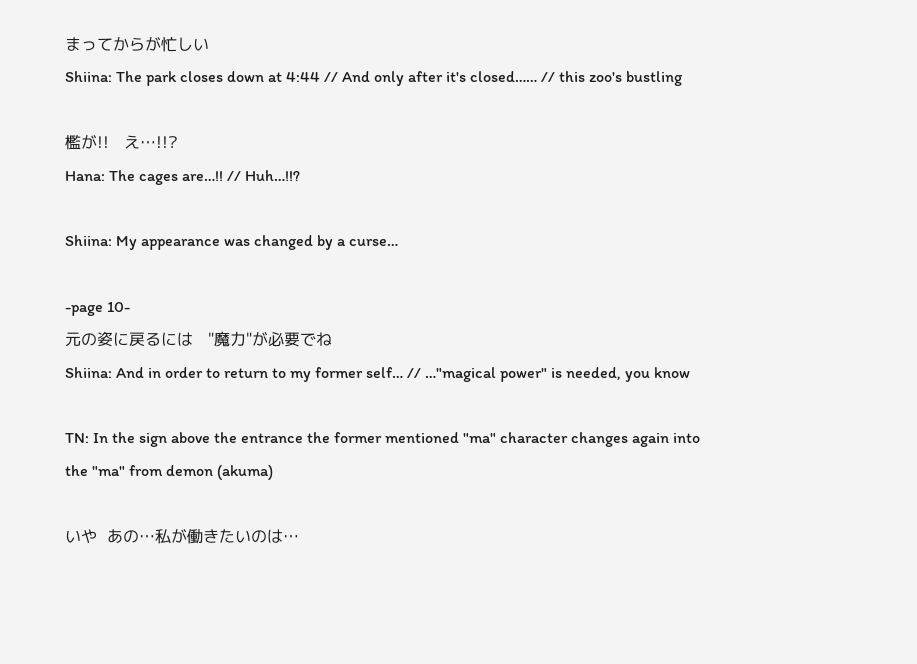まってからが忙しい
Shiina: The park closes down at 4:44 // And only after it's closed…… // this zoo's bustling

檻が!!   え…!!?
Hana: The cages are…!! // Huh…!!?

Shiina: My appearance was changed by a curse…

-page 10-
元の姿に戻るには   "魔力"が必要でね
Shiina: And in order to return to my former self… // …"magical power" is needed, you know

TN: In the sign above the entrance the former mentioned "ma" character changes again into the "ma" from demon (akuma)

いや  あの…私が働きたいのは…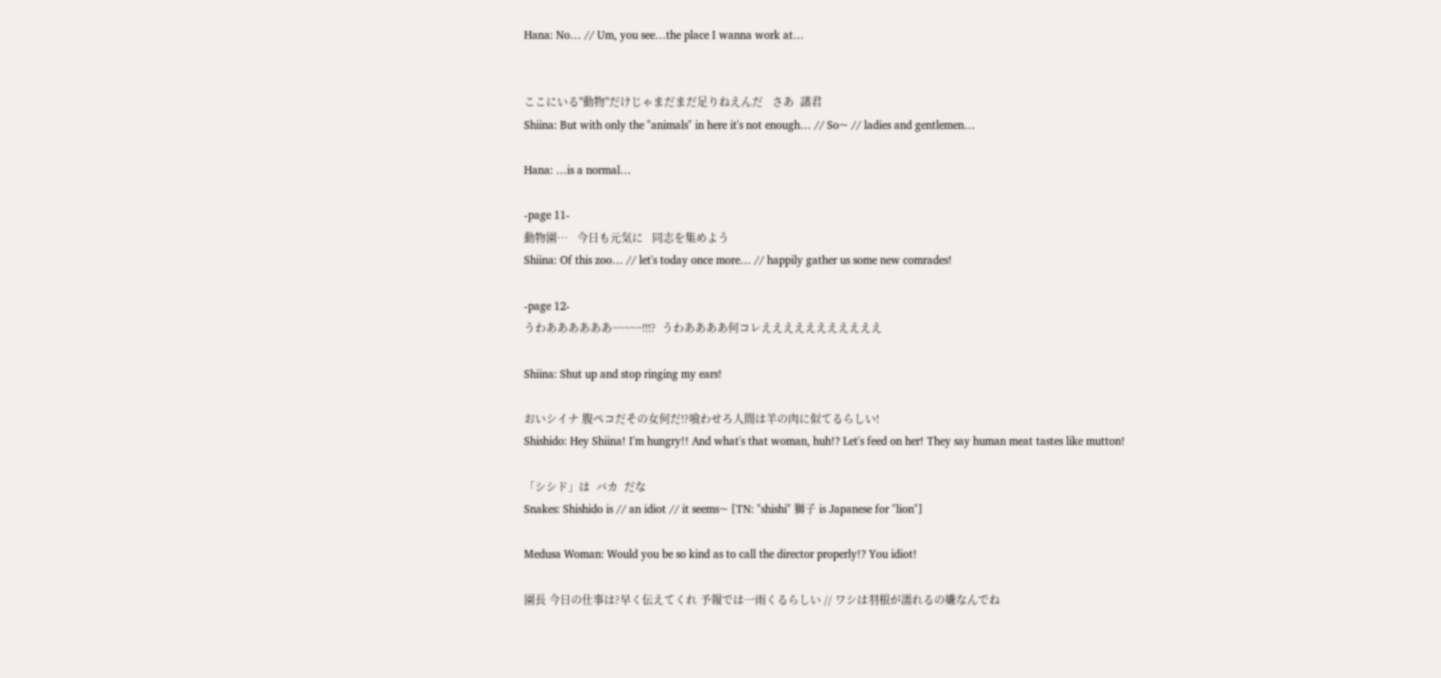Hana: No… // Um, you see…the place I wanna work at…


ここにいる"動物"だけじゃまだまだ足りねえんだ   さあ  諸君
Shiina: But with only the "animals" in here it's not enough… // So~ // ladies and gentlemen…

Hana: …is a normal…

-page 11-
動物園…   今日も元気に   同志を集めよう
Shiina: Of this zoo… // let's today once more… // happily gather us some new comrades!

-page 12-
うわああああああ~~~~~!!!?  うわああああ何コレえええええええええええ

Shiina: Shut up and stop ringing my ears!

おいシイナ 腹ペコだその女何だ!?喰わせろ人間は羊の肉に似てるらしい!
Shishido: Hey Shiina! I'm hungry!! And what's that woman, huh!? Let's feed on her! They say human meat tastes like mutton!

「シシド」は  バカ  だな
Snakes: Shishido is // an idiot // it seems~ [TN: "shishi" 獅子 is Japanese for "lion"]

Medusa Woman: Would you be so kind as to call the director properly!? You idiot!

園長 今日の仕事は?早く伝えてくれ 予報では一雨くるらしい // ワシは羽根が濡れるの嫌なんでね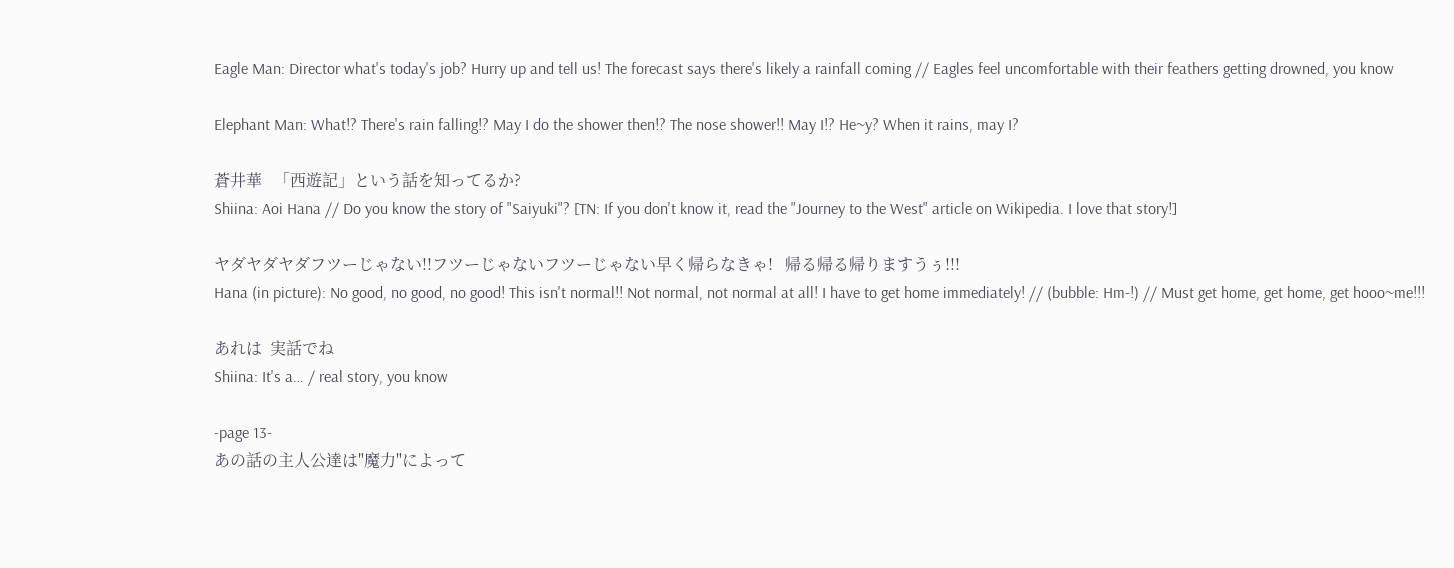Eagle Man: Director what's today's job? Hurry up and tell us! The forecast says there's likely a rainfall coming // Eagles feel uncomfortable with their feathers getting drowned, you know

Elephant Man: What!? There's rain falling!? May I do the shower then!? The nose shower!! May I!? He~y? When it rains, may I?

蒼井華   「西遊記」という話を知ってるか?
Shiina: Aoi Hana // Do you know the story of "Saiyuki"? [TN: If you don't know it, read the "Journey to the West" article on Wikipedia. I love that story!]

ヤダヤダヤダフツーじゃない!!フツーじゃないフツーじゃない早く帰らなきゃ!   帰る帰る帰りますうぅ!!!
Hana (in picture): No good, no good, no good! This isn't normal!! Not normal, not normal at all! I have to get home immediately! // (bubble: Hm-!) // Must get home, get home, get hooo~me!!!

あれは  実話でね
Shiina: It's a… / real story, you know

-page 13-
あの話の主人公達は"魔力"によって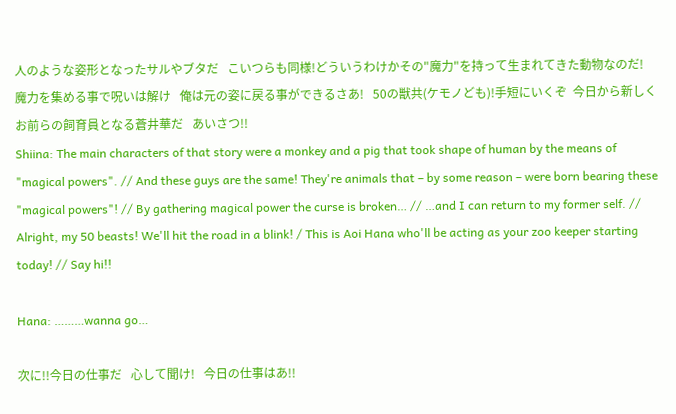人のような姿形となったサルやブタだ   こいつらも同様!どういうわけかその"魔力"を持って生まれてきた動物なのだ!   魔力を集める事で呪いは解け   俺は元の姿に戻る事ができるさあ!   50の獣共(ケモノども)!手短にいくぞ  今日から新しくお前らの飼育員となる蒼井華だ   あいさつ!!
Shiina: The main characters of that story were a monkey and a pig that took shape of human by the means of "magical powers". // And these guys are the same! They're animals that – by some reason – were born bearing these "magical powers"! // By gathering magical power the curse is broken… // …and I can return to my former self. // Alright, my 50 beasts! We'll hit the road in a blink! / This is Aoi Hana who'll be acting as your zoo keeper starting today! // Say hi!!

Hana: ………wanna go…

次に!!今日の仕事だ   心して聞け!   今日の仕事はあ!!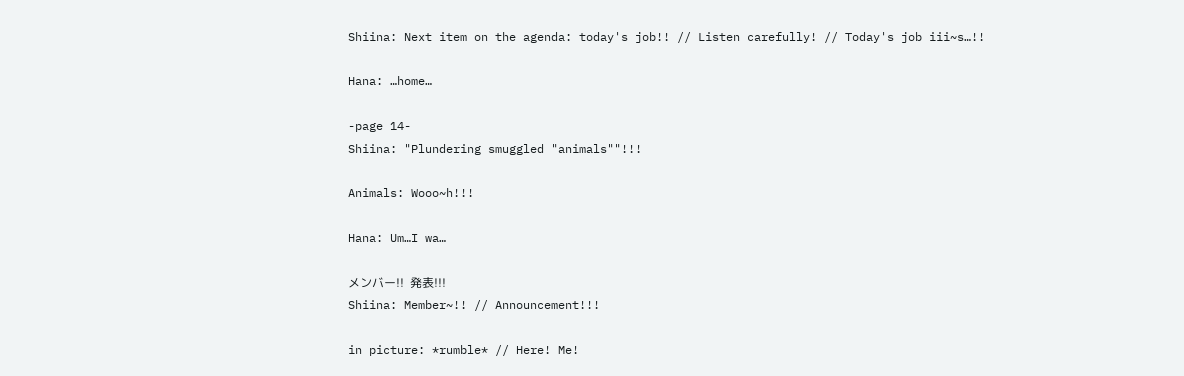Shiina: Next item on the agenda: today's job!! // Listen carefully! // Today's job iii~s…!!

Hana: …home…

-page 14-
Shiina: "Plundering smuggled "animals""!!!

Animals: Wooo~h!!!

Hana: Um…I wa…

メンバー!!  発表!!!
Shiina: Member~!! // Announcement!!!

in picture: *rumble* // Here! Me!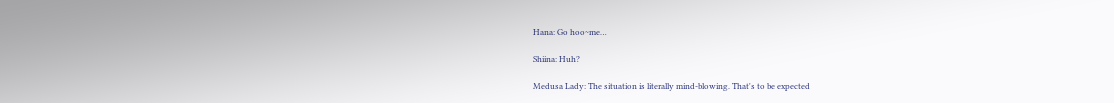Hana: Go hoo~me…

Shiina: Huh?

Medusa Lady: The situation is literally mind-blowing. That's to be expected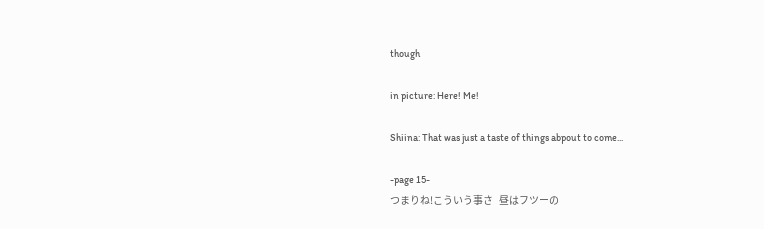though

in picture: Here! Me!

Shiina: That was just a taste of things abpout to come...

-page 15-
つまりね!こういう事さ   昼はフツーの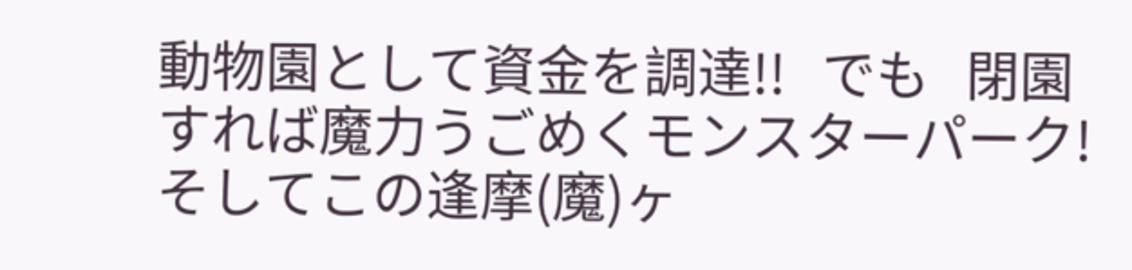動物園として資金を調達!!   でも   閉園すれば魔力うごめくモンスターパーク!   そしてこの逢摩(魔)ヶ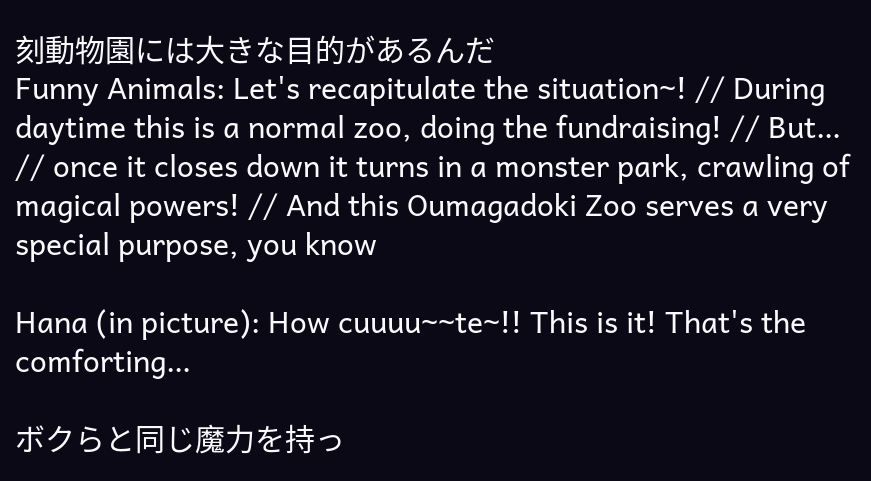刻動物園には大きな目的があるんだ
Funny Animals: Let's recapitulate the situation~! // During daytime this is a normal zoo, doing the fundraising! // But… // once it closes down it turns in a monster park, crawling of magical powers! // And this Oumagadoki Zoo serves a very special purpose, you know

Hana (in picture): How cuuuu~~te~!! This is it! That's the comforting…

ボクらと同じ魔力を持っ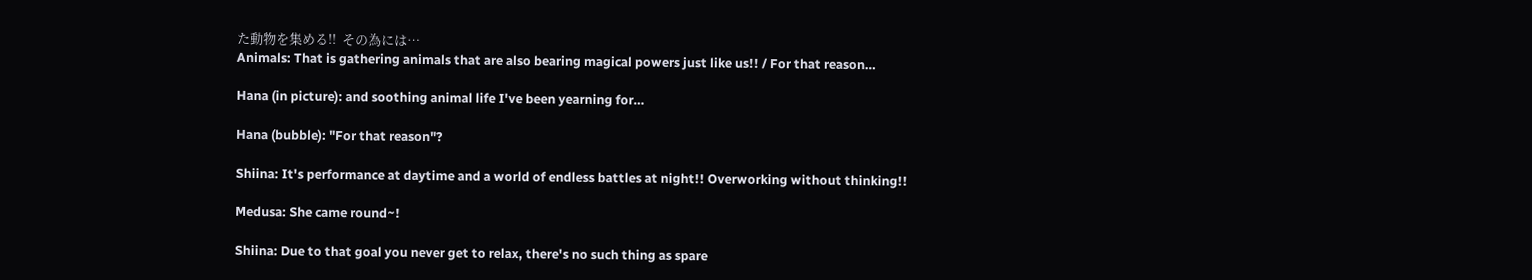た動物を集める!!  その為には…
Animals: That is gathering animals that are also bearing magical powers just like us!! / For that reason…

Hana (in picture): and soothing animal life I've been yearning for…

Hana (bubble): "For that reason"?

Shiina: It's performance at daytime and a world of endless battles at night!! Overworking without thinking!!

Medusa: She came round~!

Shiina: Due to that goal you never get to relax, there's no such thing as spare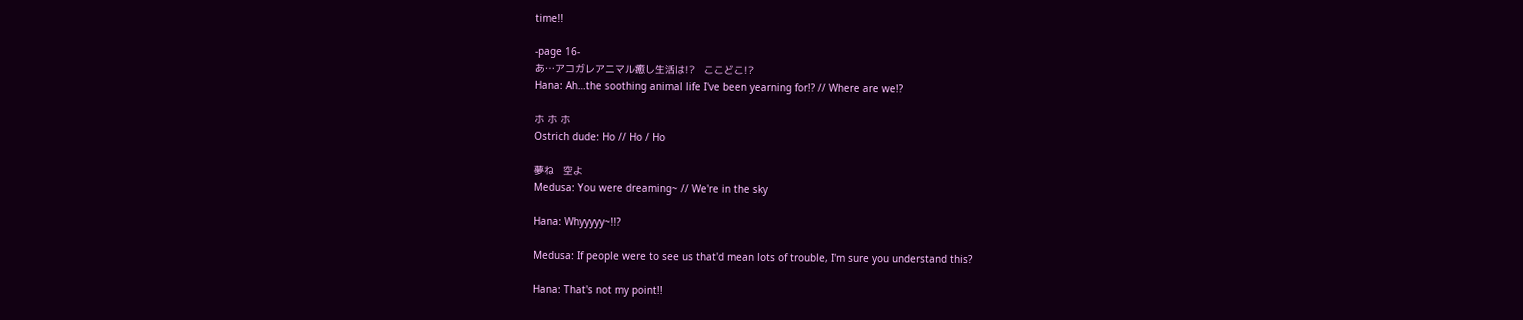time!!

-page 16-
あ…アコガレアニマル癒し生活は!?   ここどこ!?
Hana: Ah…the soothing animal life I've been yearning for!? // Where are we!?

ホ ホ ホ
Ostrich dude: Ho // Ho / Ho

夢ね   空よ
Medusa: You were dreaming~ // We're in the sky

Hana: Whyyyyy~!!?

Medusa: If people were to see us that'd mean lots of trouble, I'm sure you understand this?

Hana: That's not my point!!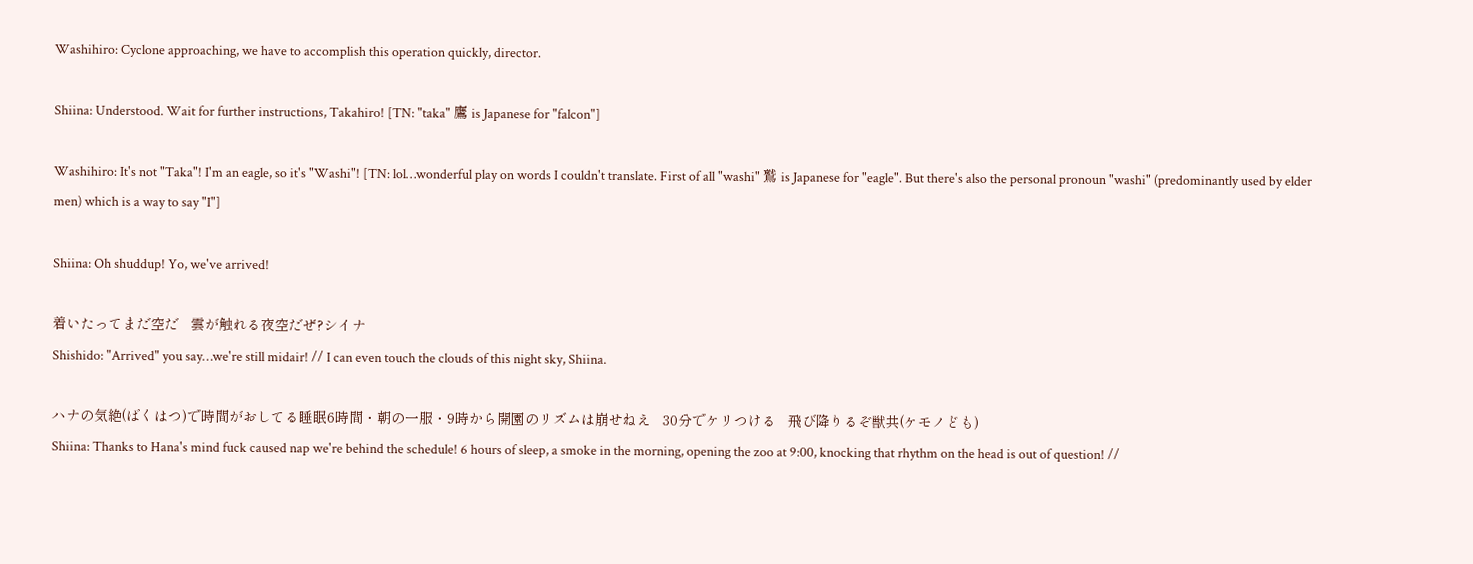Washihiro: Cyclone approaching, we have to accomplish this operation quickly, director.

Shiina: Understood. Wait for further instructions, Takahiro! [TN: "taka" 鷹 is Japanese for "falcon"]

Washihiro: It's not "Taka"! I'm an eagle, so it's "Washi"! [TN: lol…wonderful play on words I couldn't translate. First of all "washi" 鷲 is Japanese for "eagle". But there's also the personal pronoun "washi" (predominantly used by elder men) which is a way to say "I"]

Shiina: Oh shuddup! Yo, we've arrived!

着いたってまだ空だ   雲が触れる夜空だぜ?シイナ
Shishido: "Arrived" you say…we're still midair! // I can even touch the clouds of this night sky, Shiina.

ハナの気絶(ばくはつ)で時間がおしてる睡眠6時間・朝の一服・9時から開園のリズムは崩せねえ   30分でケリつける   飛び降りるぞ獣共(ケモノども)
Shiina: Thanks to Hana's mind fuck caused nap we're behind the schedule! 6 hours of sleep, a smoke in the morning, opening the zoo at 9:00, knocking that rhythm on the head is out of question! //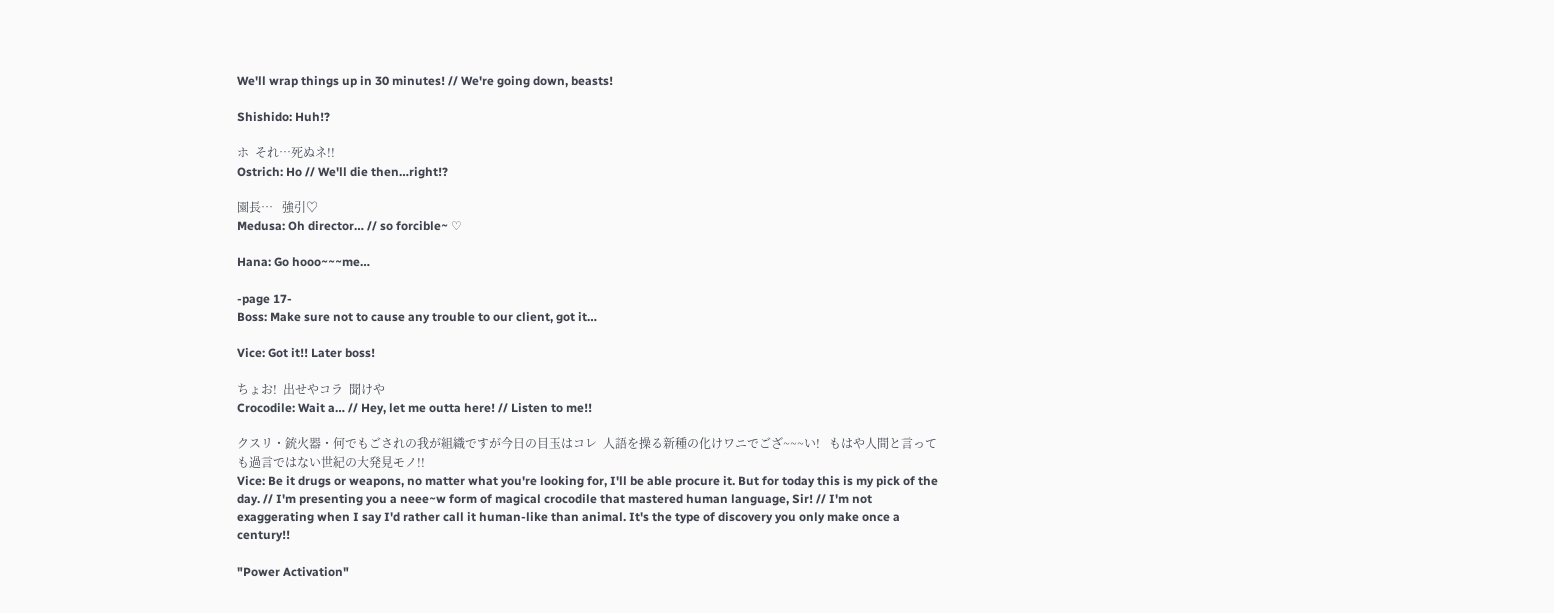We'll wrap things up in 30 minutes! // We're going down, beasts!

Shishido: Huh!?

ホ  それ…死ぬネ!!
Ostrich: Ho // We'll die then…right!?

園長…   強引♡
Medusa: Oh director… // so forcible~ ♡

Hana: Go hooo~~~me…

-page 17-
Boss: Make sure not to cause any trouble to our client, got it…

Vice: Got it!! Later boss!

ちょお!  出せやコラ  聞けや
Crocodile: Wait a… // Hey, let me outta here! // Listen to me!!

クスリ・銃火器・何でもごされの我が組織ですが今日の目玉はコレ  人語を操る新種の化けワニでござ~~~い!   もはや人間と言っても過言ではない世紀の大発見モノ!!
Vice: Be it drugs or weapons, no matter what you're looking for, I'll be able procure it. But for today this is my pick of the day. // I'm presenting you a neee~w form of magical crocodile that mastered human language, Sir! // I'm not exaggerating when I say I'd rather call it human-like than animal. It's the type of discovery you only make once a century!!

"Power Activation"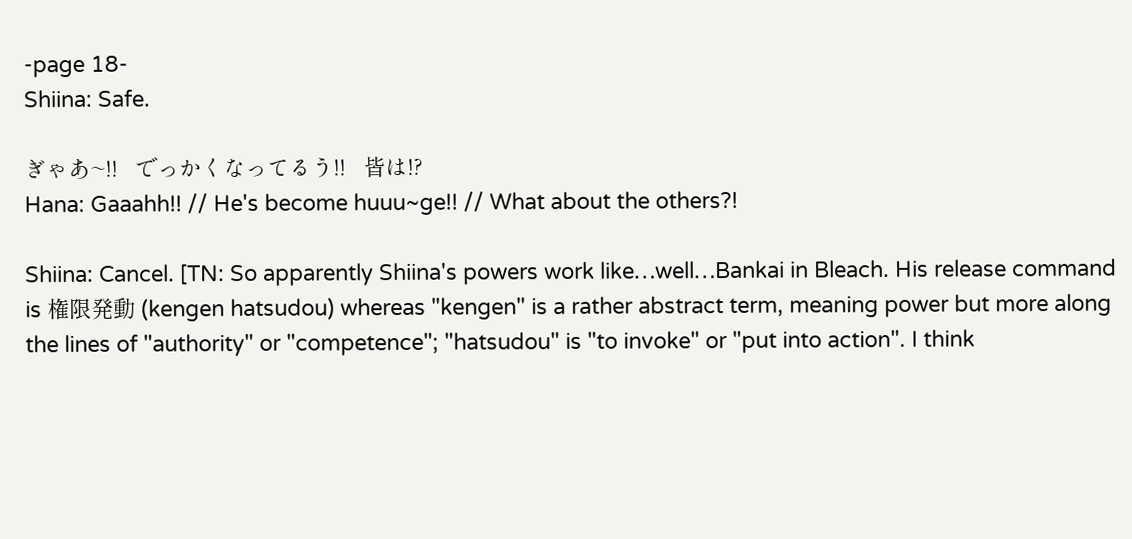-page 18-
Shiina: Safe.

ぎゃあ~!!   でっかくなってるう!!   皆は!?
Hana: Gaaahh!! // He's become huuu~ge!! // What about the others?!

Shiina: Cancel. [TN: So apparently Shiina's powers work like…well…Bankai in Bleach. His release command is 権限発動 (kengen hatsudou) whereas "kengen" is a rather abstract term, meaning power but more along the lines of "authority" or "competence"; "hatsudou" is "to invoke" or "put into action". I think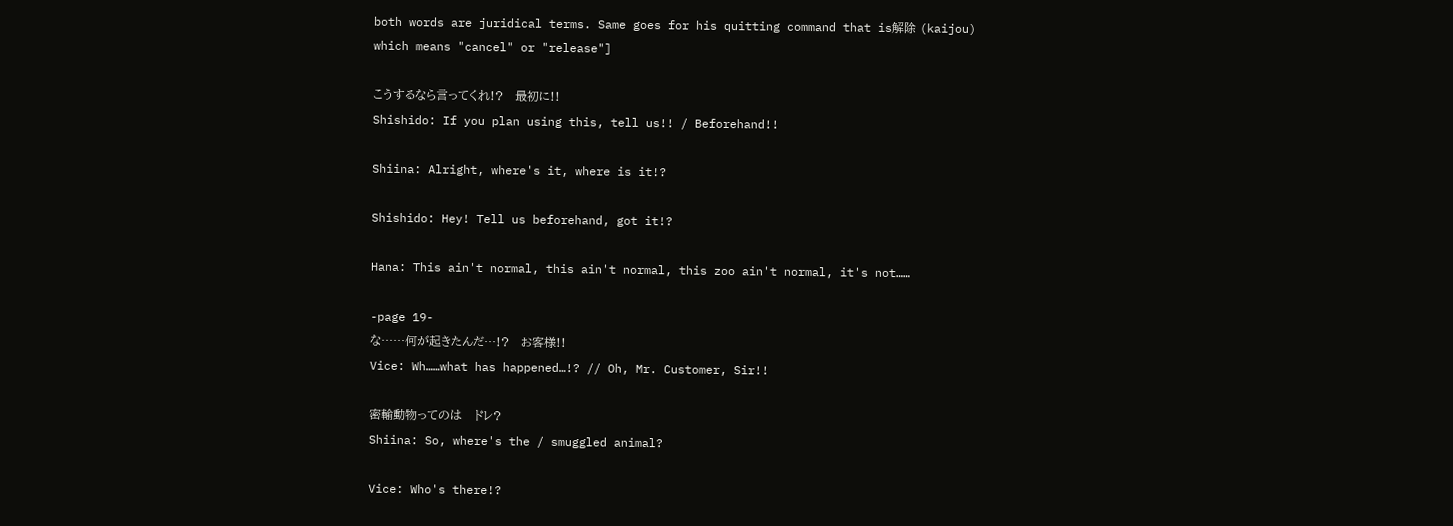both words are juridical terms. Same goes for his quitting command that is解除 (kaijou) which means "cancel" or "release"]

こうするなら言ってくれ!?   最初に!!
Shishido: If you plan using this, tell us!! / Beforehand!!

Shiina: Alright, where's it, where is it!?

Shishido: Hey! Tell us beforehand, got it!?

Hana: This ain't normal, this ain't normal, this zoo ain't normal, it's not……

-page 19-
な……何が起きたんだ…!?   お客様!!
Vice: Wh……what has happened…!? // Oh, Mr. Customer, Sir!!

密輸動物ってのは   ドレ?
Shiina: So, where's the / smuggled animal?

Vice: Who's there!?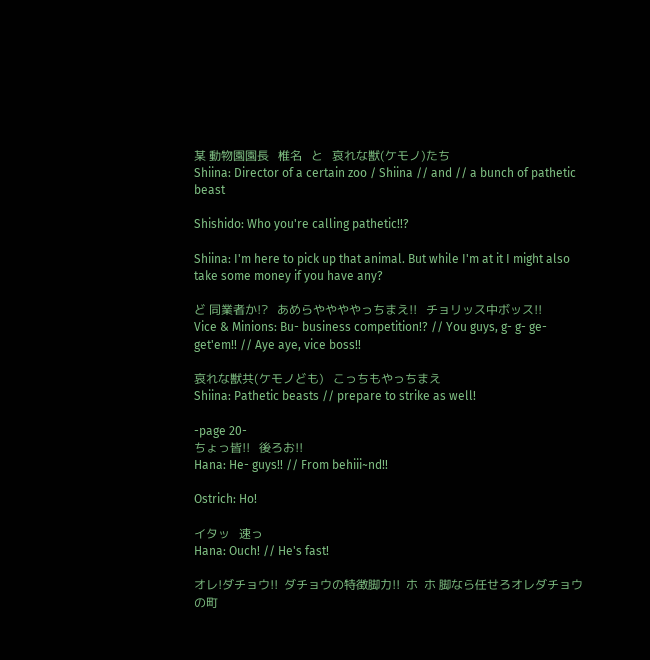某 動物園園長   椎名   と   哀れな獣(ケモノ)たち
Shiina: Director of a certain zoo / Shiina // and // a bunch of pathetic beast

Shishido: Who you're calling pathetic!!?

Shiina: I'm here to pick up that animal. But while I'm at it I might also take some money if you have any?

ど 同業者か!?   あめらややややっちまえ!!   チョリッス中ボッス!!
Vice & Minions: Bu- business competition!? // You guys, g- g- ge- get'em!! // Aye aye, vice boss!!

哀れな獣共(ケモノども)   こっちもやっちまえ
Shiina: Pathetic beasts // prepare to strike as well!

-page 20-
ちょっ皆!!   後ろお!!
Hana: He- guys!! // From behiii~nd!!

Ostrich: Ho!

イタッ   速っ
Hana: Ouch! // He's fast!

オレ!ダチョウ!!  ダチョウの特徴脚力!!  ホ  ホ 脚なら任せろオレダチョウの町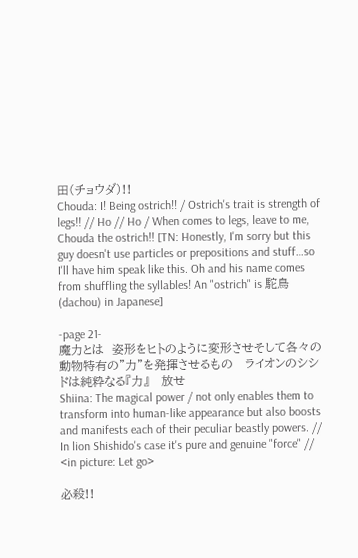田(チョウダ)!!
Chouda: I! Being ostrich!! / Ostrich's trait is strength of legs!! // Ho // Ho / When comes to legs, leave to me, Chouda the ostrich!! [TN: Honestly, I'm sorry but this guy doesn't use particles or prepositions and stuff…so I'll have him speak like this. Oh and his name comes from shuffling the syllables! An "ostrich" is 駝鳥 (dachou) in Japanese]

-page 21-
魔力とは  姿形をヒトのように変形させそして各々の動物特有の"力"を発揮させるもの   ライオンのシシドは純粋なる『力』   放せ
Shiina: The magical power / not only enables them to transform into human-like appearance but also boosts and manifests each of their peculiar beastly powers. // In lion Shishido's case it's pure and genuine "force" // <in picture: Let go>

必殺!!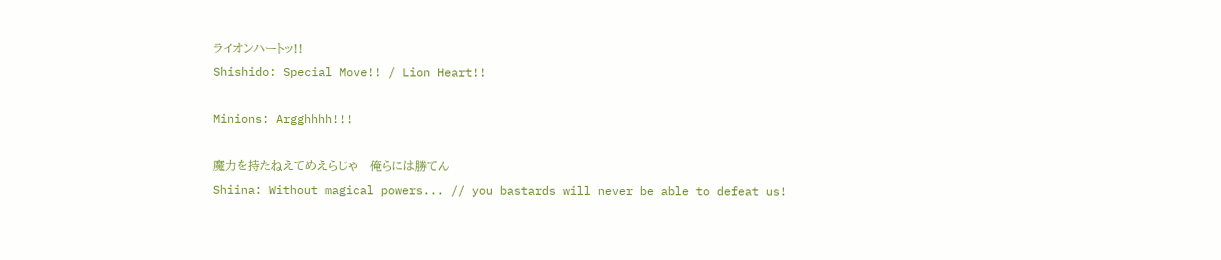ライオンハートッ!!
Shishido: Special Move!! / Lion Heart!!

Minions: Argghhhh!!!

魔力を持たねえてめえらじゃ   俺らには勝てん
Shiina: Without magical powers... // you bastards will never be able to defeat us!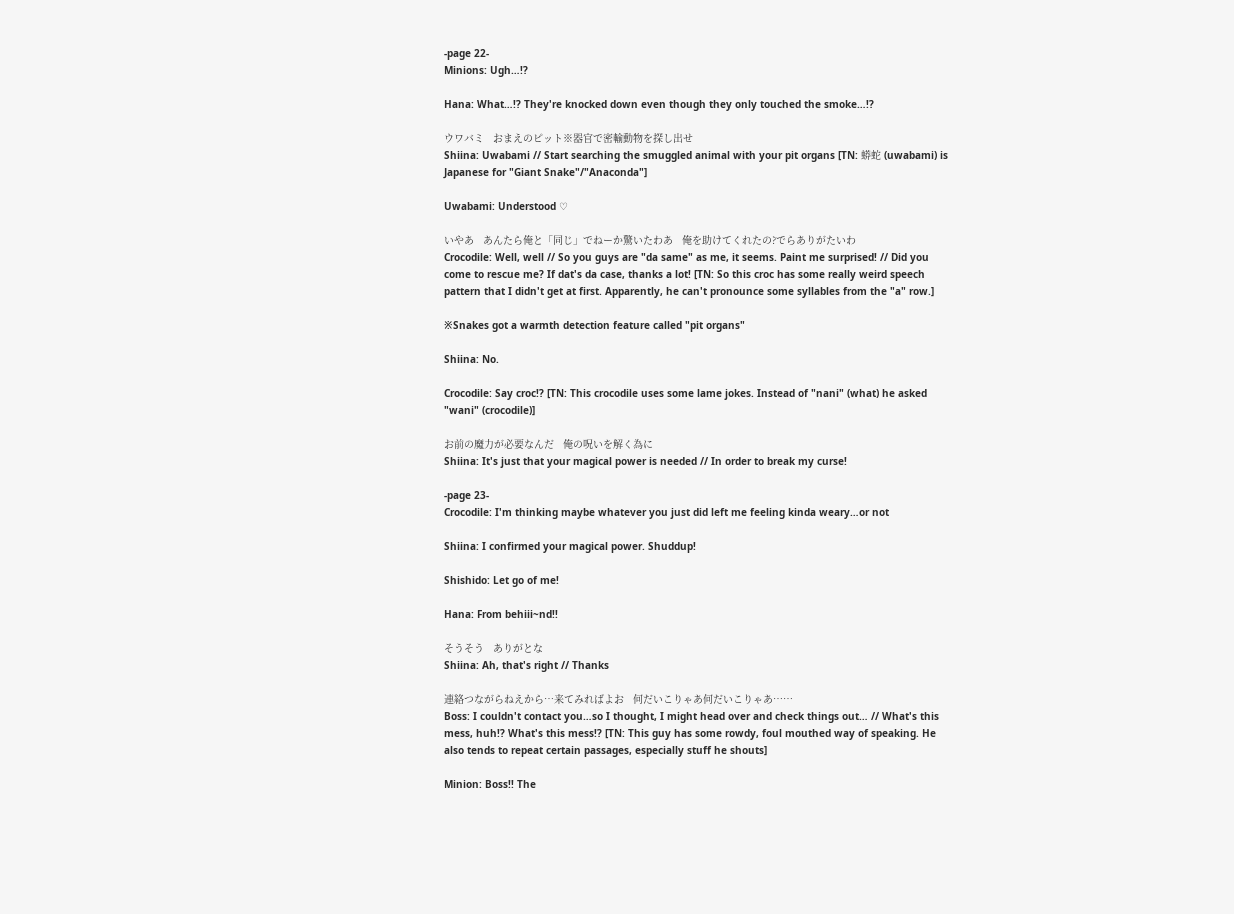-page 22-
Minions: Ugh…!?

Hana: What…!? They're knocked down even though they only touched the smoke…!?

ウワバミ   おまえのピット※器官で密輸動物を探し出せ
Shiina: Uwabami // Start searching the smuggled animal with your pit organs [TN: 蟒蛇 (uwabami) is Japanese for "Giant Snake"/"Anaconda"]

Uwabami: Understood ♡

いやあ   あんたら俺と「同じ」でねーか驚いたわあ   俺を助けてくれたの?でらありがたいわ
Crocodile: Well, well // So you guys are "da same" as me, it seems. Paint me surprised! // Did you come to rescue me? If dat's da case, thanks a lot! [TN: So this croc has some really weird speech pattern that I didn't get at first. Apparently, he can't pronounce some syllables from the "a" row.]

※Snakes got a warmth detection feature called "pit organs"

Shiina: No.

Crocodile: Say croc!? [TN: This crocodile uses some lame jokes. Instead of "nani" (what) he asked "wani" (crocodile)]

お前の魔力が必要なんだ   俺の呪いを解く為に
Shiina: It's just that your magical power is needed // In order to break my curse!

-page 23-
Crocodile: I'm thinking maybe whatever you just did left me feeling kinda weary…or not

Shiina: I confirmed your magical power. Shuddup!

Shishido: Let go of me!

Hana: From behiii~nd!!

そうそう   ありがとな
Shiina: Ah, that's right // Thanks

連絡つながらねえから…来てみればよお   何だいこりゃあ何だいこりゃあ……
Boss: I couldn't contact you…so I thought, I might head over and check things out… // What's this mess, huh!? What's this mess!? [TN: This guy has some rowdy, foul mouthed way of speaking. He also tends to repeat certain passages, especially stuff he shouts]

Minion: Boss!! The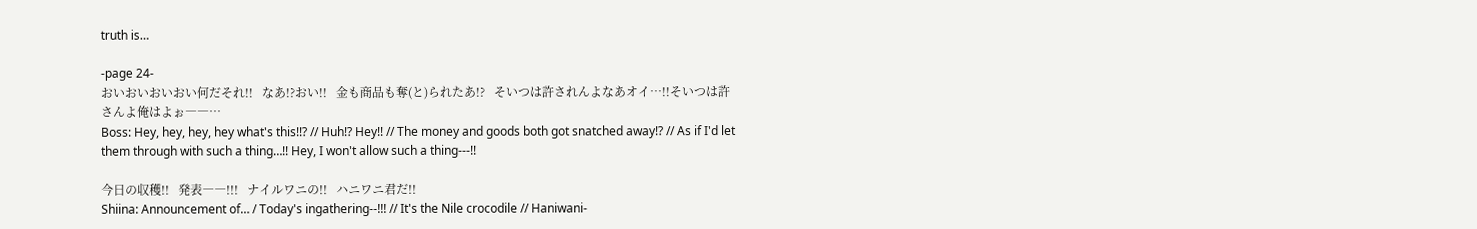truth is…

-page 24-
おいおいおいおい何だそれ!!   なあ!?おい!!   金も商品も奪(と)られたあ!?   そいつは許されんよなあオイ…!!そいつは許さんよ俺はよぉ――…
Boss: Hey, hey, hey, hey what's this!!? // Huh!? Hey!! // The money and goods both got snatched away!? // As if I'd let them through with such a thing…!! Hey, I won't allow such a thing---!!

今日の収穫!!   発表――!!!   ナイルワニの!!   ハニワニ君だ!!
Shiina: Announcement of… / Today's ingathering--!!! // It's the Nile crocodile // Haniwani-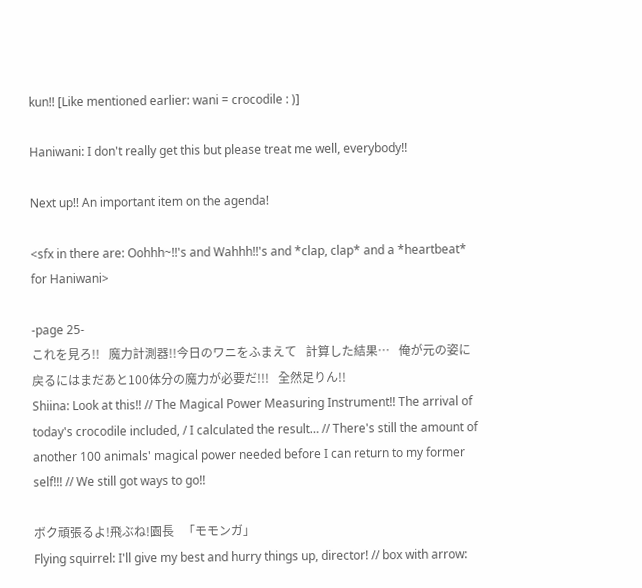kun!! [Like mentioned earlier: wani = crocodile : )]

Haniwani: I don't really get this but please treat me well, everybody!!

Next up!! An important item on the agenda!

<sfx in there are: Oohhh~!!'s and Wahhh!!'s and *clap, clap* and a *heartbeat* for Haniwani>

-page 25-
これを見ろ!!   魔力計測器!!今日のワニをふまえて   計算した結果…   俺が元の姿に戻るにはまだあと100体分の魔力が必要だ!!!   全然足りん!!
Shiina: Look at this!! // The Magical Power Measuring Instrument!! The arrival of today's crocodile included, / I calculated the result… // There's still the amount of another 100 animals' magical power needed before I can return to my former self!!! // We still got ways to go!!

ボク頑張るよ!飛ぶね!園長   「モモンガ」
Flying squirrel: I'll give my best and hurry things up, director! // box with arrow: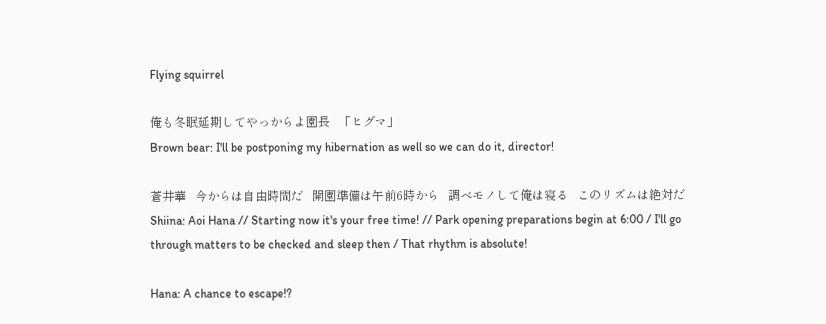Flying squirrel

俺も冬眠延期してやっからよ園長   「ヒグマ」
Brown bear: I'll be postponing my hibernation as well so we can do it, director!

蒼井華   今からは自由時間だ   開園準備は午前6時から   調べモノして俺は寝る   このリズムは絶対だ
Shiina: Aoi Hana // Starting now it's your free time! // Park opening preparations begin at 6:00 / I'll go through matters to be checked and sleep then / That rhythm is absolute!

Hana: A chance to escape!?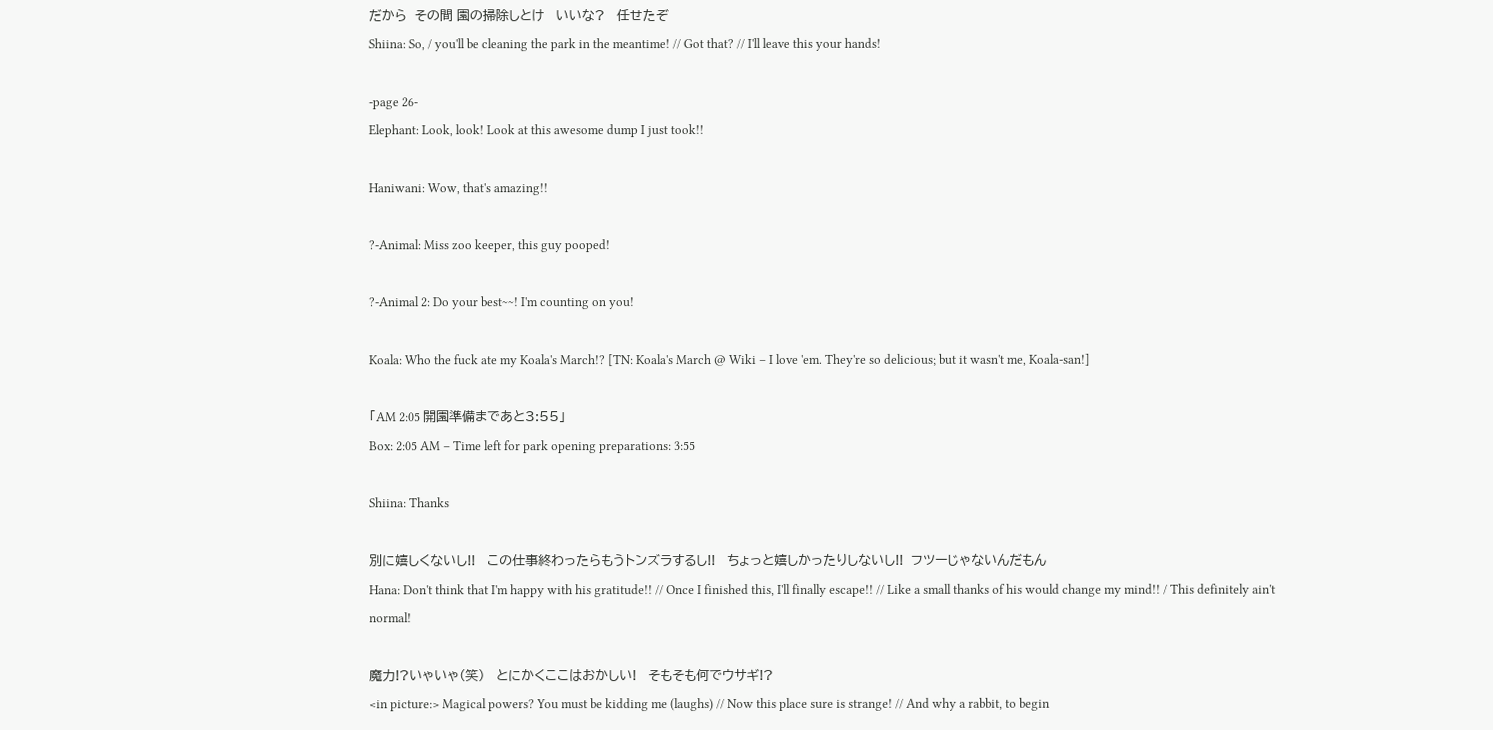だから  その間 園の掃除しとけ   いいな?   任せたぞ
Shiina: So, / you'll be cleaning the park in the meantime! // Got that? // I'll leave this your hands!

-page 26-
Elephant: Look, look! Look at this awesome dump I just took!!

Haniwani: Wow, that's amazing!!

?-Animal: Miss zoo keeper, this guy pooped!

?-Animal 2: Do your best~~! I'm counting on you!

Koala: Who the fuck ate my Koala's March!? [TN: Koala's March @ Wiki – I love 'em. They're so delicious; but it wasn't me, Koala-san!]

「AM 2:05 開園準備まであと3:55」
Box: 2:05 AM – Time left for park opening preparations: 3:55

Shiina: Thanks

別に嬉しくないし!!   この仕事終わったらもうトンズラするし!!   ちょっと嬉しかったりしないし!!  フツーじゃないんだもん
Hana: Don't think that I'm happy with his gratitude!! // Once I finished this, I'll finally escape!! // Like a small thanks of his would change my mind!! / This definitely ain't normal!

魔力!?いゃいゃ(笑)   とにかくここはおかしい!   そもそも何でウサギ!?
<in picture:> Magical powers? You must be kidding me (laughs) // Now this place sure is strange! // And why a rabbit, to begin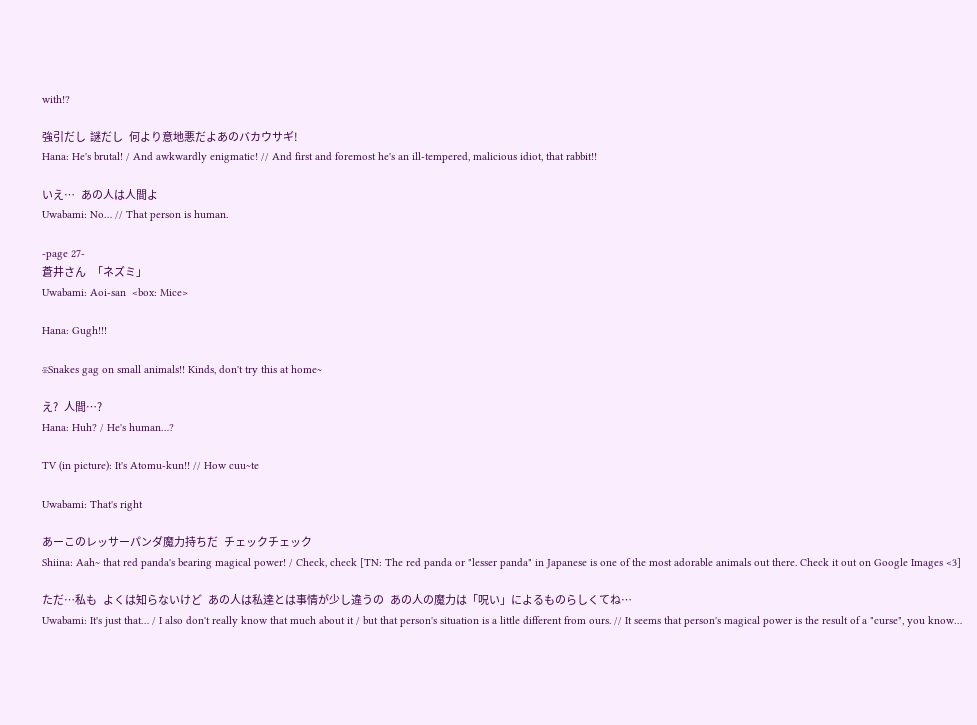with!?

強引だし  謎だし   何より意地悪だよあのバカウサギ!
Hana: He's brutal! / And awkwardly enigmatic! // And first and foremost he's an ill-tempered, malicious idiot, that rabbit!!

いえ…   あの人は人間よ
Uwabami: No… // That person is human.

-page 27-
蒼井さん   「ネズミ」
Uwabami: Aoi-san  <box: Mice>

Hana: Gugh!!!

※Snakes gag on small animals!! Kinds, don't try this at home~

え?   人間…?
Hana: Huh? / He's human…?

TV (in picture): It's Atomu-kun!! // How cuu~te

Uwabami: That's right

あーこのレッサーパンダ魔力持ちだ   チェックチェック
Shiina: Aah~ that red panda's bearing magical power! / Check, check [TN: The red panda or "lesser panda" in Japanese is one of the most adorable animals out there. Check it out on Google Images <3]

ただ…私も   よくは知らないけど   あの人は私達とは事情が少し違うの   あの人の魔力は「呪い」によるものらしくてね…
Uwabami: It's just that… / I also don't really know that much about it / but that person's situation is a little different from ours. // It seems that person's magical power is the result of a "curse", you know…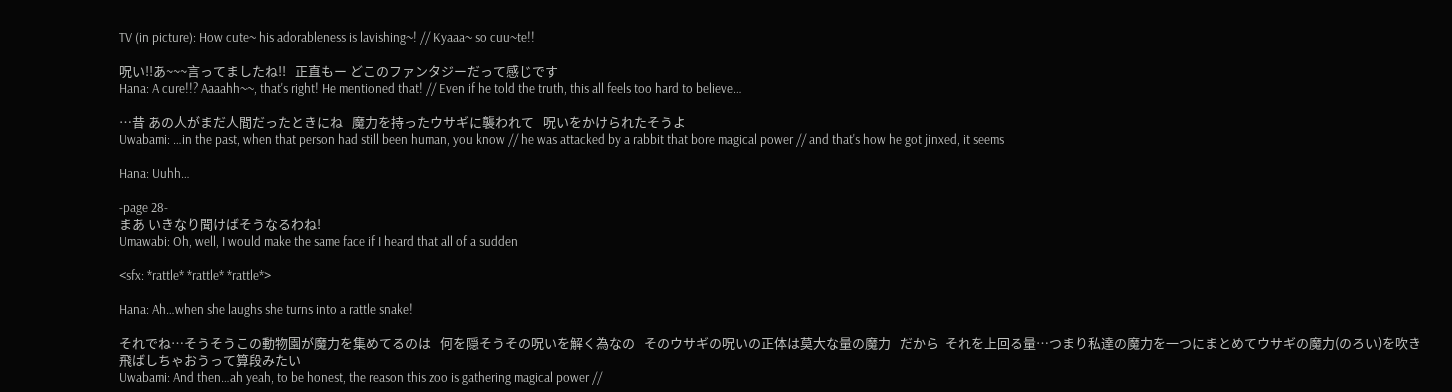TV (in picture): How cute~ his adorableness is lavishing~! // Kyaaa~ so cuu~te!!

呪い!!あ~~~言ってましたね!!   正直もー どこのファンタジーだって感じです
Hana: A cure!!? Aaaahh~~, that's right! He mentioned that! // Even if he told the truth, this all feels too hard to believe…

…昔 あの人がまだ人間だったときにね   魔力を持ったウサギに襲われて   呪いをかけられたそうよ
Uwabami: …in the past, when that person had still been human, you know // he was attacked by a rabbit that bore magical power // and that's how he got jinxed, it seems

Hana: Uuhh…

-page 28-
まあ いきなり聞けばそうなるわね!
Umawabi: Oh, well, I would make the same face if I heard that all of a sudden

<sfx: *rattle* *rattle* *rattle*>

Hana: Ah…when she laughs she turns into a rattle snake!

それでね…そうそうこの動物園が魔力を集めてるのは   何を隠そうその呪いを解く為なの   そのウサギの呪いの正体は莫大な量の魔力   だから  それを上回る量…つまり私達の魔力を一つにまとめてウサギの魔力(のろい)を吹き飛ばしちゃおうって算段みたい
Uwabami: And then…ah yeah, to be honest, the reason this zoo is gathering magical power //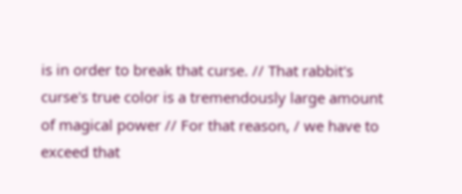is in order to break that curse. // That rabbit's curse's true color is a tremendously large amount of magical power // For that reason, / we have to exceed that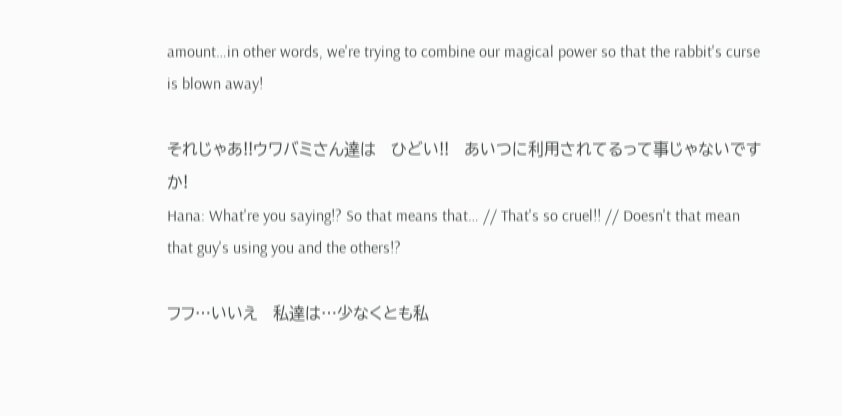amount…in other words, we're trying to combine our magical power so that the rabbit's curse is blown away!

それじゃあ!!ウワバミさん達は   ひどい!!   あいつに利用されてるって事じゃないですか!
Hana: What're you saying!? So that means that… // That's so cruel!! // Doesn't that mean that guy's using you and the others!?

フフ…いいえ   私達は…少なくとも私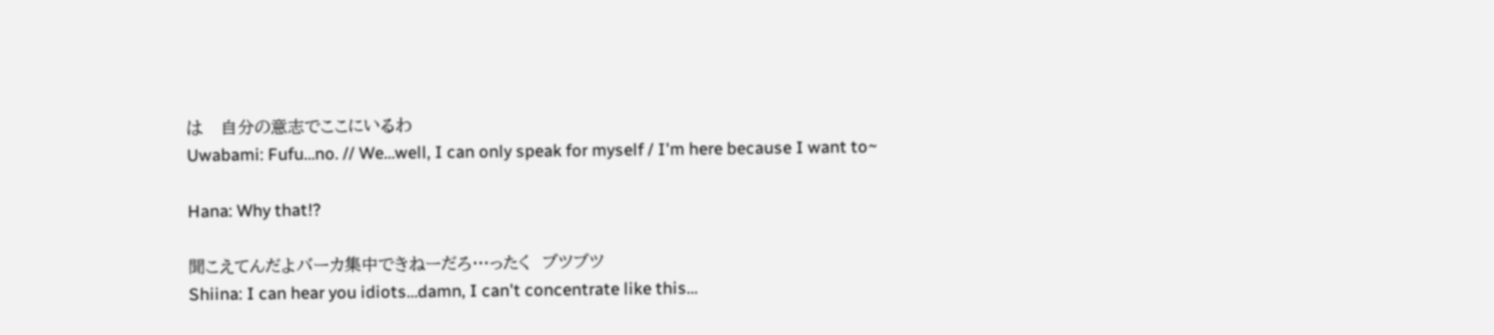は   自分の意志でここにいるわ
Uwabami: Fufu…no. // We…well, I can only speak for myself / I'm here because I want to~

Hana: Why that!?

聞こえてんだよバーカ集中できねーだろ…ったく  ブツブツ
Shiina: I can hear you idiots…damn, I can't concentrate like this…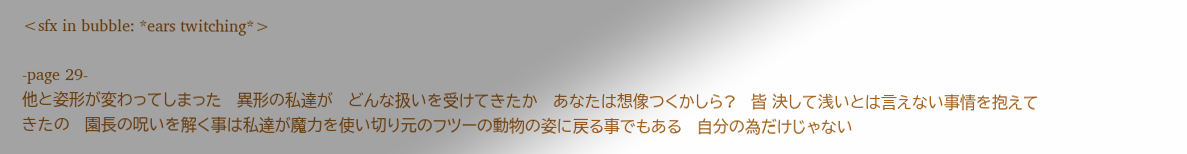<sfx in bubble: *ears twitching*>

-page 29-
他と姿形が変わってしまった   異形の私達が   どんな扱いを受けてきたか   あなたは想像つくかしら?   皆 決して浅いとは言えない事情を抱えてきたの   園長の呪いを解く事は私達が魔力を使い切り元のフツーの動物の姿に戻る事でもある   自分の為だけじゃない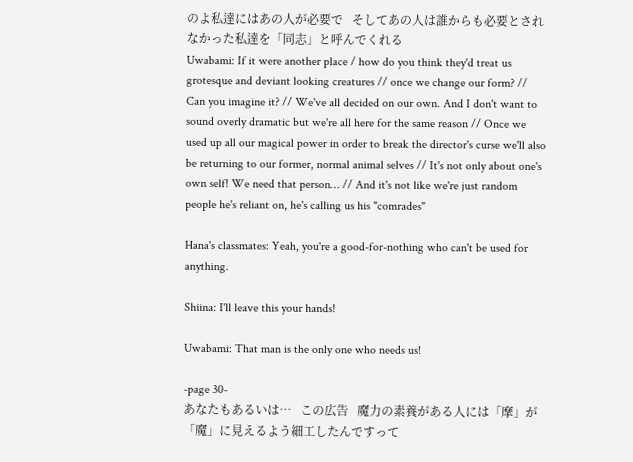のよ私達にはあの人が必要で   そしてあの人は誰からも必要とされなかった私達を「同志」と呼んでくれる
Uwabami: If it were another place / how do you think they'd treat us grotesque and deviant looking creatures // once we change our form? // Can you imagine it? // We've all decided on our own. And I don't want to sound overly dramatic but we're all here for the same reason // Once we used up all our magical power in order to break the director's curse we'll also be returning to our former, normal animal selves // It's not only about one's own self! We need that person… // And it's not like we're just random people he's reliant on, he's calling us his "comrades"

Hana's classmates: Yeah, you're a good-for-nothing who can't be used for anything.

Shiina: I'll leave this your hands!

Uwabami: That man is the only one who needs us!

-page 30-
あなたもあるいは…   この広告   魔力の素養がある人には「摩」が「魔」に見えるよう細工したんですって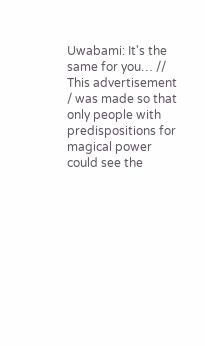Uwabami: It's the same for you… // This advertisement / was made so that only people with predispositions for magical power could see the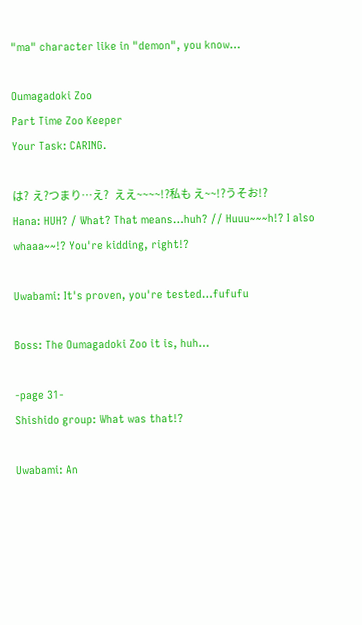"ma" character like in "demon", you know…

Oumagadoki Zoo
Part Time Zoo Keeper
Your Task: CARING.

は?  え?つまり…え?   ええ~~~~!?私も え~~!?うそお!?
Hana: HUH? / What? That means…huh? // Huuu~~~h!? I also whaaa~~!? You're kidding, right!?

Uwabami: It's proven, you're tested…fufufu

Boss: The Oumagadoki Zoo it is, huh…

-page 31-
Shishido group: What was that!?

Uwabami: An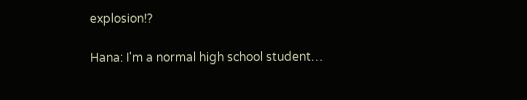explosion!?

Hana: I'm a normal high school student…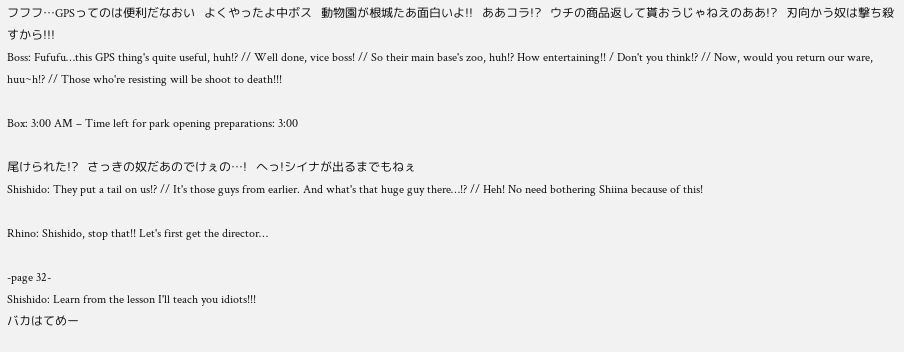フフフ…GPSってのは便利だなおい   よくやったよ中ボス   動物園が根城たあ面白いよ!!   ああコラ!?   ウチの商品返して貰おうじゃねえのああ!?   刃向かう奴は撃ち殺すから!!!
Boss: Fufufu…this GPS thing's quite useful, huh!? // Well done, vice boss! // So their main base's zoo, huh!? How entertaining!! / Don't you think!? // Now, would you return our ware, huu~h!? // Those who're resisting will be shoot to death!!!

Box: 3:00 AM – Time left for park opening preparations: 3:00

尾けられた!?   さっきの奴だあのでけぇの…!   へっ!シイナが出るまでもねぇ
Shishido: They put a tail on us!? // It's those guys from earlier. And what's that huge guy there…!? // Heh! No need bothering Shiina because of this!

Rhino: Shishido, stop that!! Let's first get the director…

-page 32-
Shishido: Learn from the lesson I'll teach you idiots!!!
バカはてめー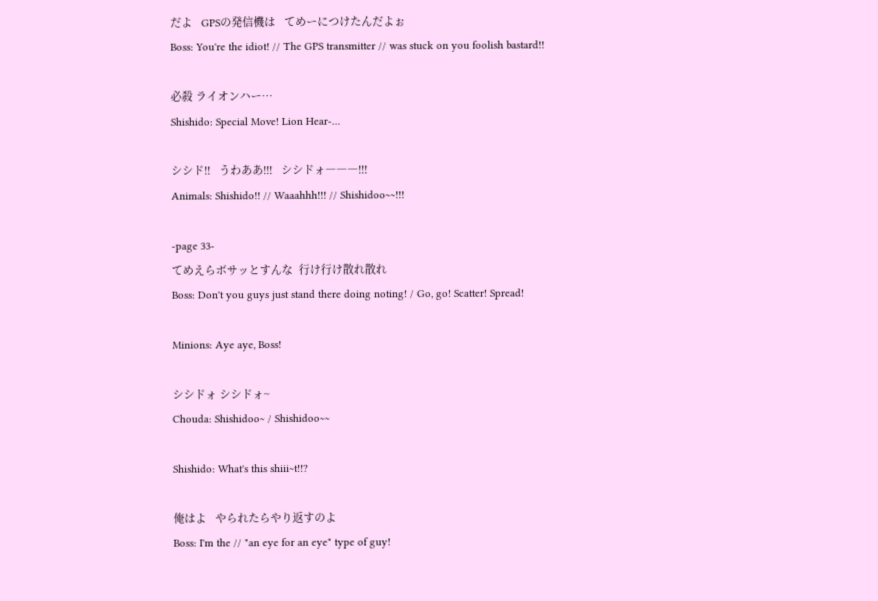だよ   GPSの発信機は   てめーにつけたんだよぉ
Boss: You're the idiot! // The GPS transmitter // was stuck on you foolish bastard!!

必殺 ライオンハー…
Shishido: Special Move! Lion Hear-…

シシド!!   うわああ!!!   シシドォ―――!!!
Animals: Shishido!! // Waaahhh!!! // Shishidoo~~!!!

-page 33-
てめえらボサッとすんな  行け行け散れ散れ
Boss: Don't you guys just stand there doing noting! / Go, go! Scatter! Spread!

Minions: Aye aye, Boss!

シシドォ シシドォ~
Chouda: Shishidoo~ / Shishidoo~~

Shishido: What's this shiii~t!!?

俺はよ   やられたらやり返すのよ
Boss: I'm the // "an eye for an eye" type of guy!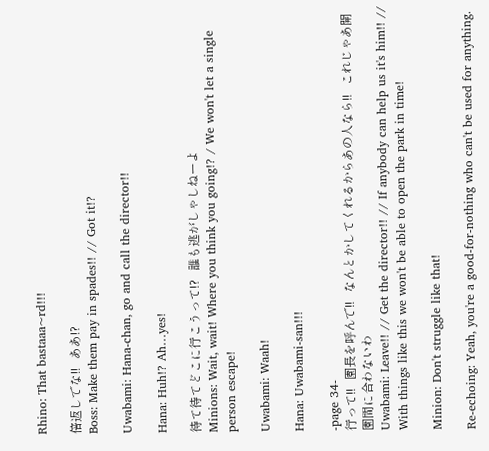Rhino: That bastaaa~rd!!!

倍返しでな!!   ああ!?
Boss: Make them pay in spades!! // Got it!?

Uwabami: Hana-chan, go and call the director!!

Hana: Huh!? Ah…yes!

待て待てどこに行こうって!?   誰も逃がしゃしねーよ
Minions: Wait, wait! Where you think you going!? / We won't let a single person escape!

Uwabami: Waah!

Hana: Uwabami-san!!!

-page 34-
行って!!   園長を呼んで!!   なんとかしてくれるからあの人なら!!   これじゃあ開園間に合わないわ
Uwabami: Leave!! // Get the director!! // If anybody can help us it's him!! // With things like this we won't be able to open the park in time!

Minion: Don't struggle like that!

Re-echoing: Yeah, you're a good-for-nothing who can't be used for anything.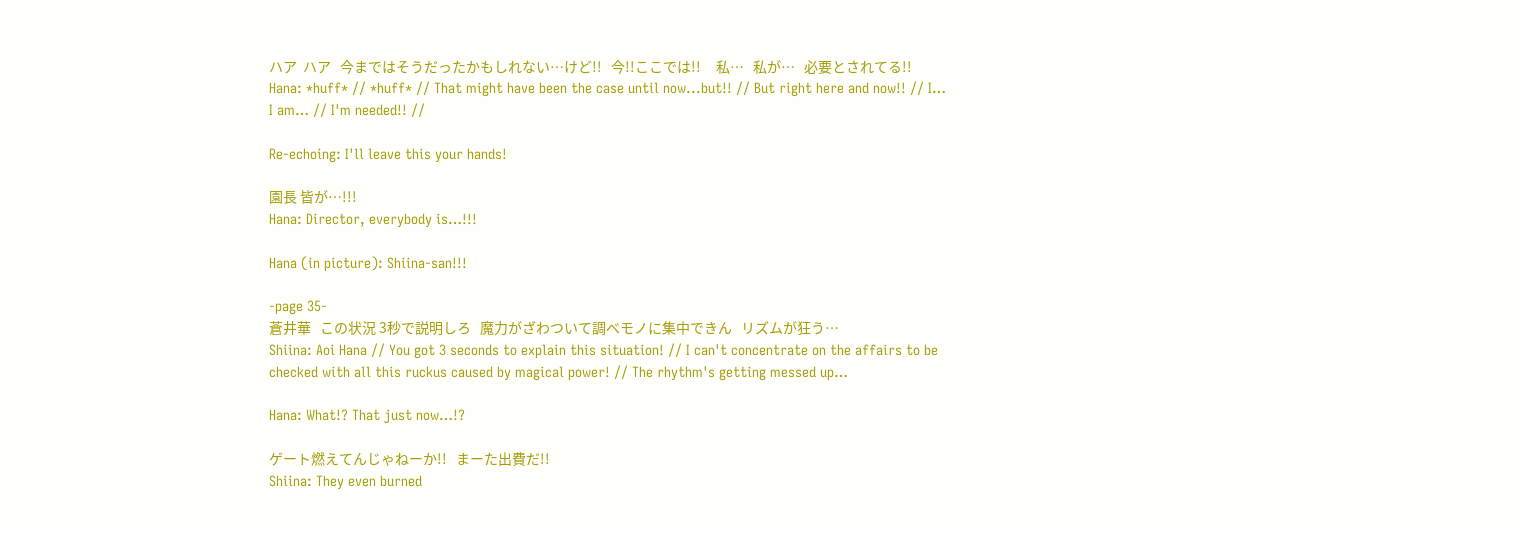ハア  ハア   今まではそうだったかもしれない…けど!!   今!!ここでは!!     私…   私が…   必要とされてる!!
Hana: *huff* // *huff* // That might have been the case until now...but!! // But right here and now!! // I… I am… // I'm needed!! //

Re-echoing: I'll leave this your hands!

園長 皆が…!!!
Hana: Director, everybody is…!!!

Hana (in picture): Shiina-san!!!

-page 35-
蒼井華   この状況 3秒で説明しろ   魔力がざわついて調べモノに集中できん   リズムが狂う…
Shiina: Aoi Hana // You got 3 seconds to explain this situation! // I can't concentrate on the affairs to be checked with all this ruckus caused by magical power! // The rhythm's getting messed up…

Hana: What!? That just now…!?

ゲート燃えてんじゃねーか!!   まーた出費だ!!
Shiina: They even burned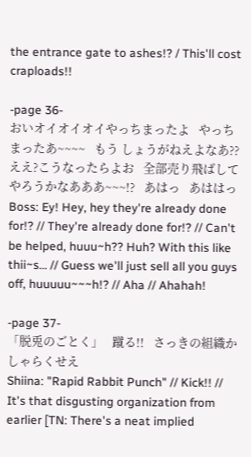the entrance gate to ashes!? / This'll cost craploads!!

-page 36-
おいオイオイオイやっちまったよ   やっちまったあ~~~~   もう しょうがねえよなあ??ええ?こうなったらよお   全部売り飛ばしてやろうかなあああ~~~!?   あはっ   あははっ
Boss: Ey! Hey, hey they're already done for!? // They're already done for!? // Can't be helped, huuu~h?? Huh? With this like thii~s… // Guess we'll just sell all you guys off, huuuuu~~~h!? // Aha // Ahahah!

-page 37-
「脱兎のごとく」   蹴る!!   さっきの組織かしゃらくせえ
Shiina: "Rapid Rabbit Punch" // Kick!! // It's that disgusting organization from earlier [TN: There's a neat implied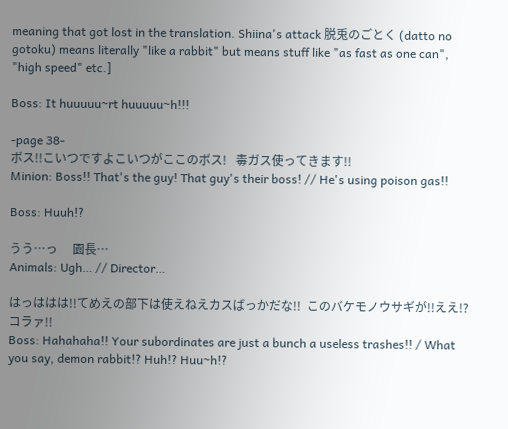meaning that got lost in the translation. Shiina's attack 脱兎のごとく (datto no gotoku) means literally "like a rabbit" but means stuff like "as fast as one can", "high speed" etc.]

Boss: It huuuuu~rt huuuuu~h!!!

-page 38-
ボス!!こいつですよこいつがここのボス!   毒ガス使ってきます!!
Minion: Boss!! That's the guy! That guy's their boss! // He's using poison gas!!

Boss: Huuh!?

うう…っ     園長…
Animals: Ugh… // Director…

はっははは!!てめえの部下は使えねえカスばっかだな!!  このバケモノウサギが!!ええ!?コラァ!!
Boss: Hahahaha!! Your subordinates are just a bunch a useless trashes!! / What you say, demon rabbit!? Huh!? Huu~h!?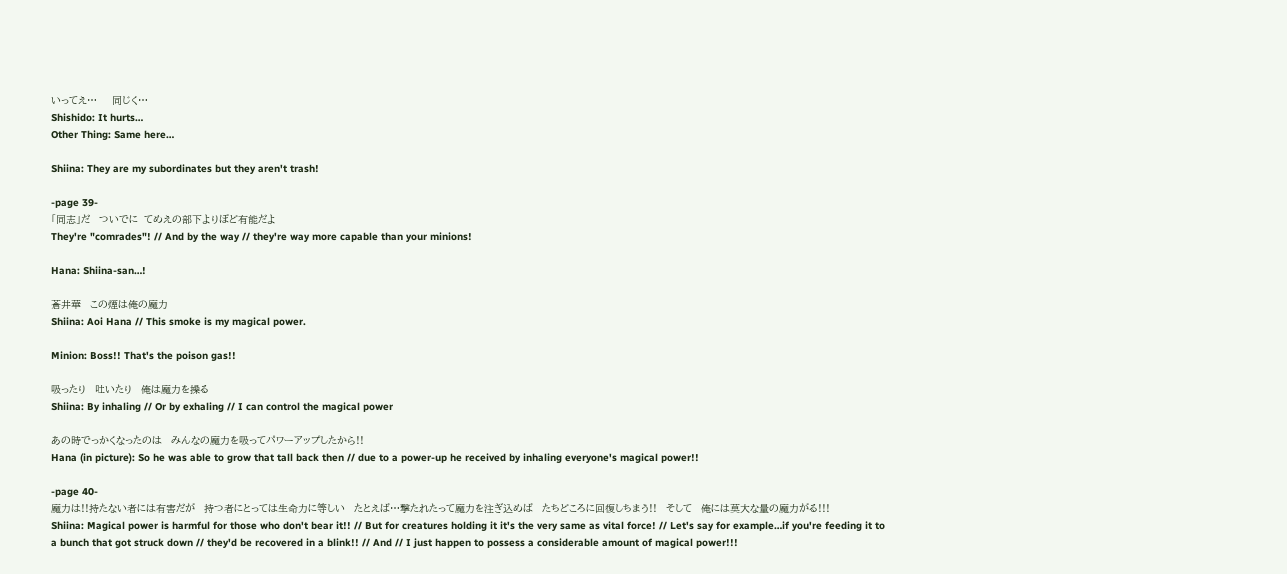いってえ…     同じく…
Shishido: It hurts…
Other Thing: Same here…

Shiina: They are my subordinates but they aren't trash!

-page 39-
「同志」だ   ついでに  てめえの部下よりぼど有能だよ
They're "comrades"! // And by the way // they're way more capable than your minions!

Hana: Shiina-san…!

蒼井華   この煙は俺の魔力
Shiina: Aoi Hana // This smoke is my magical power.

Minion: Boss!! That's the poison gas!!

吸ったり   吐いたり   俺は魔力を操る
Shiina: By inhaling // Or by exhaling // I can control the magical power

あの時でっかくなったのは   みんなの魔力を吸ってパワーアップしたから!!
Hana (in picture): So he was able to grow that tall back then // due to a power-up he received by inhaling everyone's magical power!!

-page 40-
魔力は!!持たない者には有害だが   持つ者にとっては生命力に等しい   たとえば…撃たれたって魔力を注ぎ込めば   たちどころに回復しちまう!!   そして   俺には莫大な量の魔力がる!!!
Shiina: Magical power is harmful for those who don't bear it!! // But for creatures holding it it's the very same as vital force! // Let's say for example…if you're feeding it to a bunch that got struck down // they'd be recovered in a blink!! // And // I just happen to possess a considerable amount of magical power!!!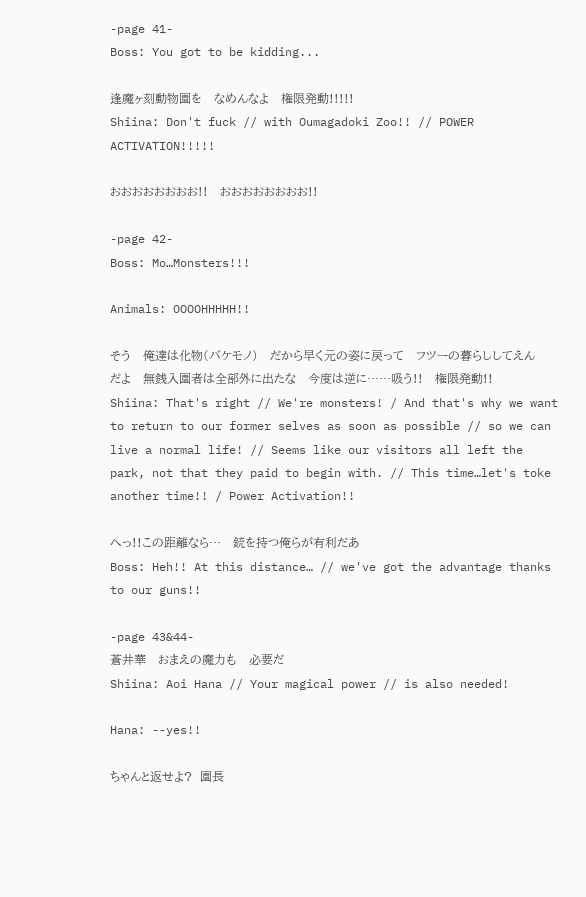-page 41-
Boss: You got to be kidding...

逢魔ヶ刻動物園を   なめんなよ   権限発動!!!!!
Shiina: Don't fuck // with Oumagadoki Zoo!! // POWER ACTIVATION!!!!!

おおおおおおおお!!   おおおおおおおお!!

-page 42-
Boss: Mo…Monsters!!!

Animals: OOOOHHHHH!!

そう   俺達は化物(バケモノ)   だから早く元の姿に戻って   フツーの暮らししてえんだよ   無銭入園者は全部外に出たな   今度は逆に……吸う!!   権限発動!!
Shiina: That's right // We're monsters! / And that's why we want to return to our former selves as soon as possible // so we can live a normal life! // Seems like our visitors all left the park, not that they paid to begin with. // This time…let's toke another time!! / Power Activation!!

へっ!!この距離なら…   銃を持つ俺らが有利だあ
Boss: Heh!! At this distance… // we've got the advantage thanks to our guns!!

-page 43&44-
蒼井華   おまえの魔力も   必要だ
Shiina: Aoi Hana // Your magical power // is also needed!

Hana: --yes!!

ちゃんと返せよ?  園長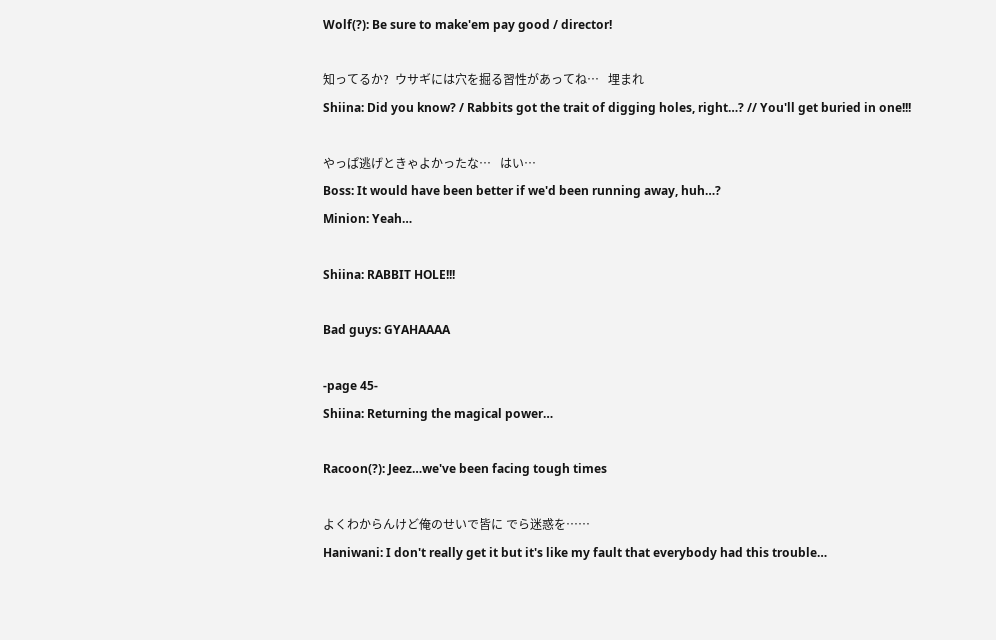Wolf(?): Be sure to make'em pay good / director!

知ってるか?  ウサギには穴を掘る習性があってね…   埋まれ
Shiina: Did you know? / Rabbits got the trait of digging holes, right…? // You'll get buried in one!!!

やっぱ逃げときゃよかったな…   はい…
Boss: It would have been better if we'd been running away, huh…?
Minion: Yeah…

Shiina: RABBIT HOLE!!!

Bad guys: GYAHAAAA

-page 45-
Shiina: Returning the magical power…

Racoon(?): Jeez…we've been facing tough times

よくわからんけど俺のせいで皆に でら迷惑を……
Haniwani: I don't really get it but it's like my fault that everybody had this trouble…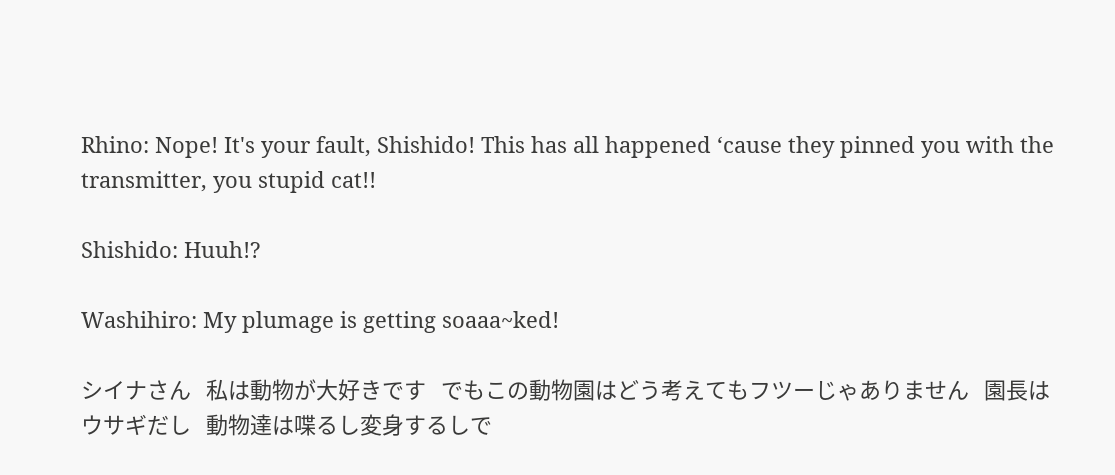Rhino: Nope! It's your fault, Shishido! This has all happened ‘cause they pinned you with the transmitter, you stupid cat!!

Shishido: Huuh!?

Washihiro: My plumage is getting soaaa~ked!

シイナさん   私は動物が大好きです   でもこの動物園はどう考えてもフツーじゃありません   園長はウサギだし   動物達は喋るし変身するしで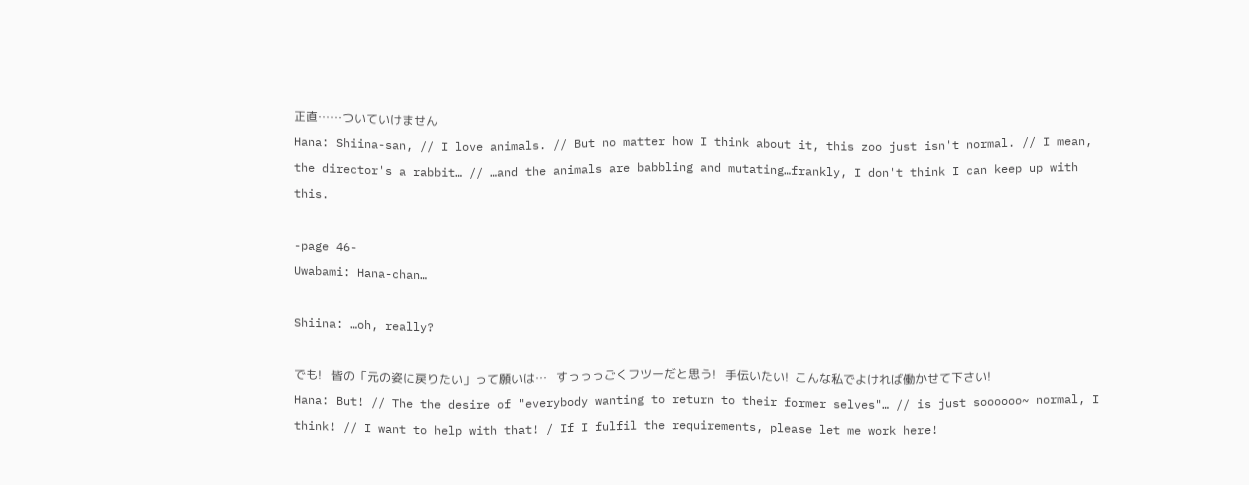正直……ついていけません
Hana: Shiina-san, // I love animals. // But no matter how I think about it, this zoo just isn't normal. // I mean, the director's a rabbit… // …and the animals are babbling and mutating…frankly, I don't think I can keep up with this.

-page 46-
Uwabami: Hana-chan…

Shiina: …oh, really?

でも!   皆の「元の姿に戻りたい」って願いは…   すっっっごくフツーだと思う!   手伝いたい!  こんな私でよければ働かせて下さい!
Hana: But! // The the desire of "everybody wanting to return to their former selves"… // is just soooooo~ normal, I think! // I want to help with that! / If I fulfil the requirements, please let me work here!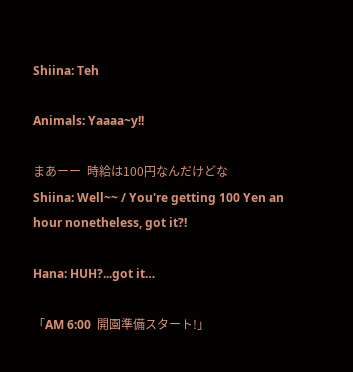Shiina: Teh

Animals: Yaaaa~y!!

まあーー  時給は100円なんだけどな
Shiina: Well~~ / You're getting 100 Yen an hour nonetheless, got it?!

Hana: HUH?...got it…

「AM 6:00  開園準備スタート!」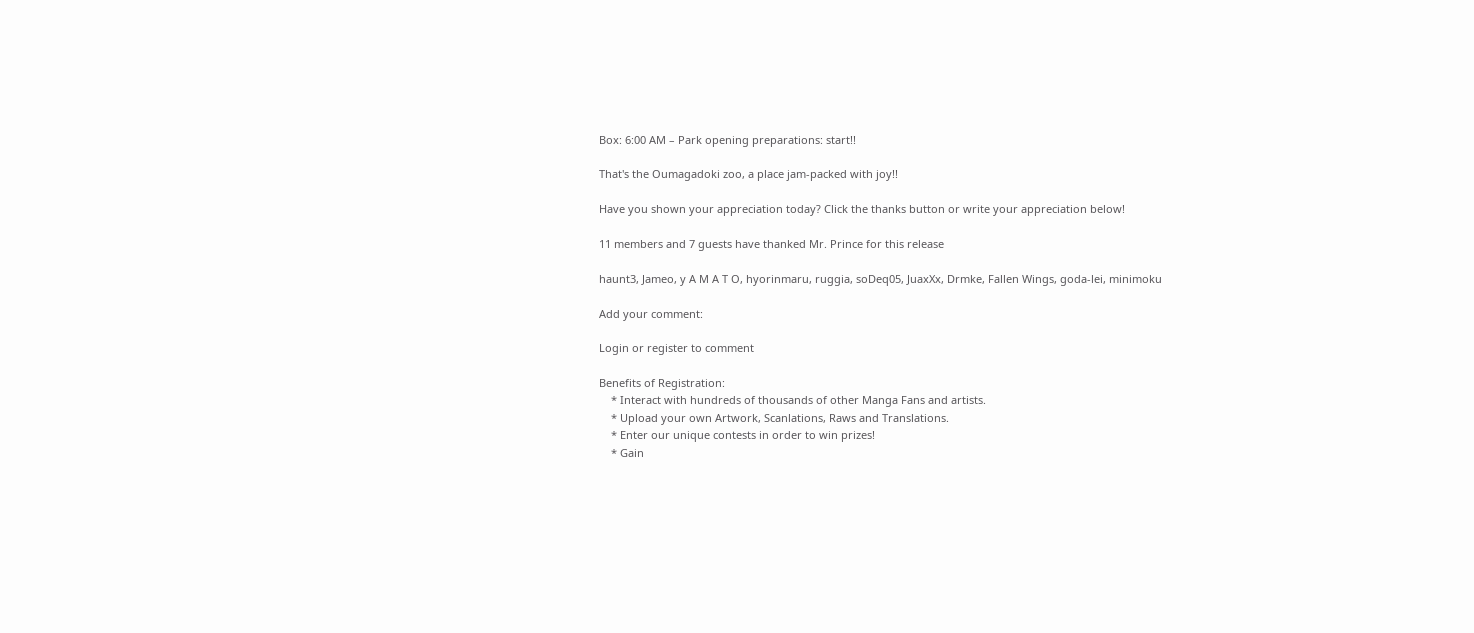Box: 6:00 AM – Park opening preparations: start!!

That's the Oumagadoki zoo, a place jam-packed with joy!!

Have you shown your appreciation today? Click the thanks button or write your appreciation below!

11 members and 7 guests have thanked Mr. Prince for this release

haunt3, Jameo, y A M A T O, hyorinmaru, ruggia, soDeq05, JuaxXx, Drmke, Fallen Wings, goda-lei, minimoku

Add your comment:

Login or register to comment

Benefits of Registration:
    * Interact with hundreds of thousands of other Manga Fans and artists.
    * Upload your own Artwork, Scanlations, Raws and Translations.
    * Enter our unique contests in order to win prizes!
    * Gain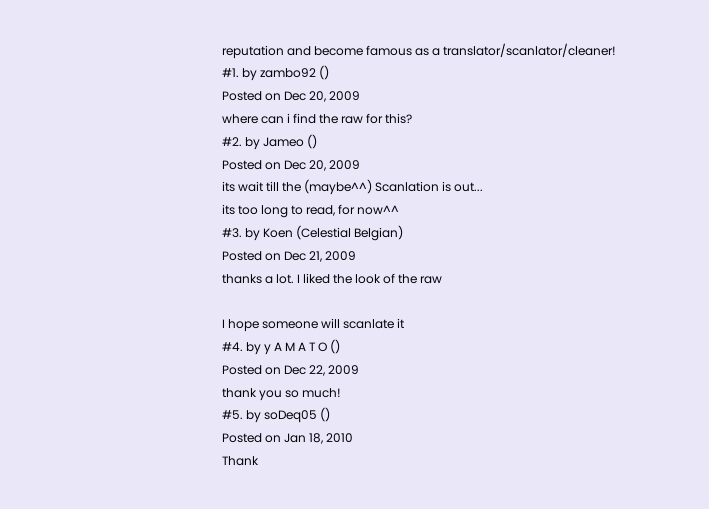reputation and become famous as a translator/scanlator/cleaner!
#1. by zambo92 ()
Posted on Dec 20, 2009
where can i find the raw for this?
#2. by Jameo ()
Posted on Dec 20, 2009
its wait till the (maybe^^) Scanlation is out...
its too long to read, for now^^
#3. by Koen (Celestial Belgian)
Posted on Dec 21, 2009
thanks a lot. I liked the look of the raw

I hope someone will scanlate it
#4. by y A M A T O ()
Posted on Dec 22, 2009
thank you so much!
#5. by soDeq05 ()
Posted on Jan 18, 2010
Thank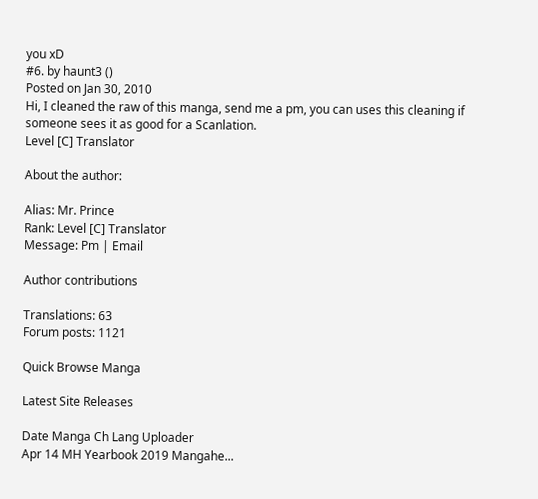you xD
#6. by haunt3 ()
Posted on Jan 30, 2010
Hi, I cleaned the raw of this manga, send me a pm, you can uses this cleaning if someone sees it as good for a Scanlation.
Level [C] Translator

About the author:

Alias: Mr. Prince
Rank: Level [C] Translator
Message: Pm | Email

Author contributions

Translations: 63
Forum posts: 1121

Quick Browse Manga

Latest Site Releases

Date Manga Ch Lang Uploader
Apr 14 MH Yearbook 2019 Mangahe...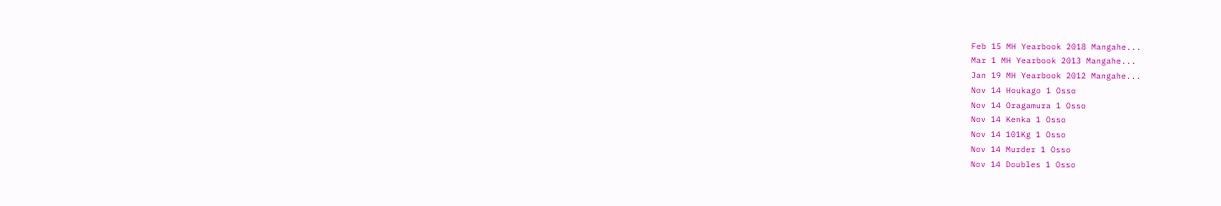Feb 15 MH Yearbook 2018 Mangahe...
Mar 1 MH Yearbook 2013 Mangahe...
Jan 19 MH Yearbook 2012 Mangahe...
Nov 14 Houkago 1 Osso
Nov 14 Oragamura 1 Osso
Nov 14 Kenka 1 Osso
Nov 14 101Kg 1 Osso
Nov 14 Murder 1 Osso
Nov 14 Doubles 1 Osso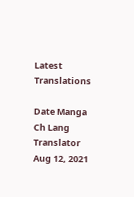Latest Translations

Date Manga Ch Lang Translator
Aug 12, 2021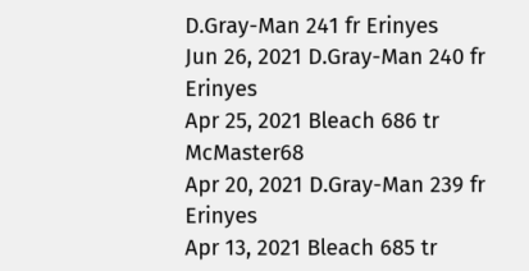D.Gray-Man 241 fr Erinyes
Jun 26, 2021 D.Gray-Man 240 fr Erinyes
Apr 25, 2021 Bleach 686 tr McMaster68
Apr 20, 2021 D.Gray-Man 239 fr Erinyes
Apr 13, 2021 Bleach 685 tr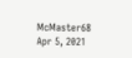McMaster68
Apr 5, 2021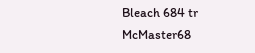Bleach 684 tr McMaster68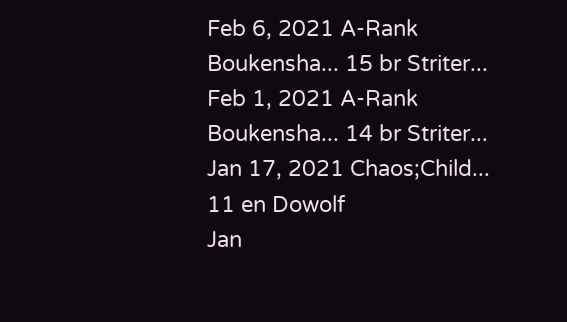Feb 6, 2021 A-Rank Boukensha... 15 br Striter...
Feb 1, 2021 A-Rank Boukensha... 14 br Striter...
Jan 17, 2021 Chaos;Child... 11 en Dowolf
Jan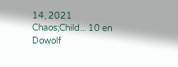14, 2021 Chaos;Child... 10 en Dowolf